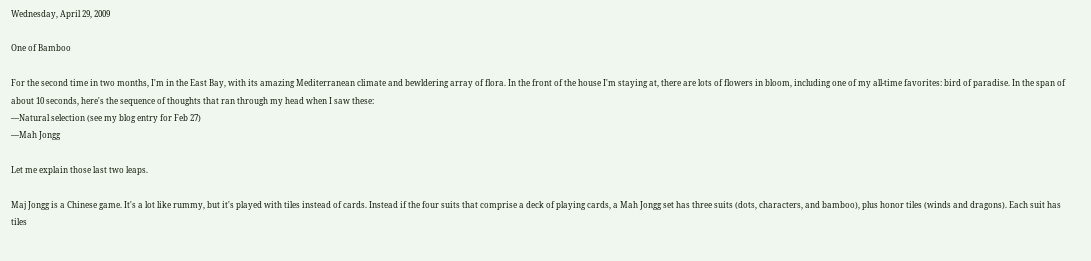Wednesday, April 29, 2009

One of Bamboo

For the second time in two months, I'm in the East Bay, with its amazing Mediterranean climate and bewldering array of flora. In the front of the house I'm staying at, there are lots of flowers in bloom, including one of my all-time favorites: bird of paradise. In the span of about 10 seconds, here's the sequence of thoughts that ran through my head when I saw these:
—Natural selection (see my blog entry for Feb 27)
—Mah Jongg

Let me explain those last two leaps.

Maj Jongg is a Chinese game. It's a lot like rummy, but it's played with tiles instead of cards. Instead if the four suits that comprise a deck of playing cards, a Mah Jongg set has three suits (dots, characters, and bamboo), plus honor tiles (winds and dragons). Each suit has tiles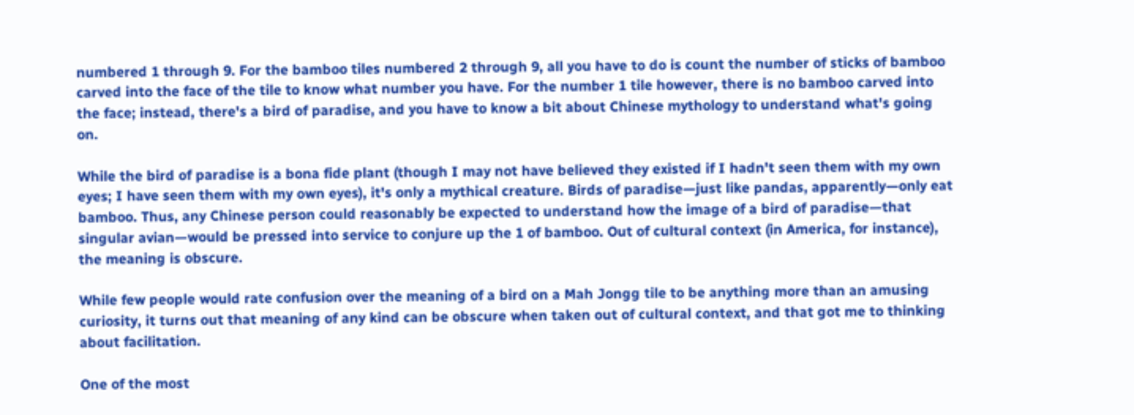numbered 1 through 9. For the bamboo tiles numbered 2 through 9, all you have to do is count the number of sticks of bamboo carved into the face of the tile to know what number you have. For the number 1 tile however, there is no bamboo carved into the face; instead, there's a bird of paradise, and you have to know a bit about Chinese mythology to understand what's going on.

While the bird of paradise is a bona fide plant (though I may not have believed they existed if I hadn't seen them with my own eyes; I have seen them with my own eyes), it's only a mythical creature. Birds of paradise—just like pandas, apparently—only eat bamboo. Thus, any Chinese person could reasonably be expected to understand how the image of a bird of paradise—that singular avian—would be pressed into service to conjure up the 1 of bamboo. Out of cultural context (in America, for instance), the meaning is obscure.

While few people would rate confusion over the meaning of a bird on a Mah Jongg tile to be anything more than an amusing curiosity, it turns out that meaning of any kind can be obscure when taken out of cultural context, and that got me to thinking about facilitation.

One of the most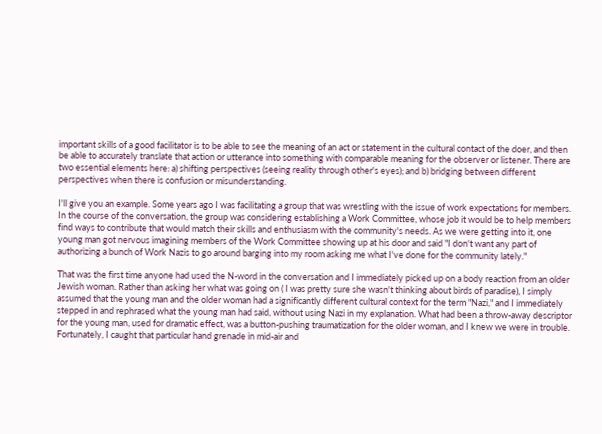important skills of a good facilitator is to be able to see the meaning of an act or statement in the cultural contact of the doer, and then be able to accurately translate that action or utterance into something with comparable meaning for the observer or listener. There are two essential elements here: a) shifting perspectives (seeing reality through other's eyes); and b) bridging between different perspectives when there is confusion or misunderstanding.

I'll give you an example. Some years ago I was facilitating a group that was wrestling with the issue of work expectations for members. In the course of the conversation, the group was considering establishing a Work Committee, whose job it would be to help members find ways to contribute that would match their skills and enthusiasm with the community's needs. As we were getting into it, one young man got nervous imagining members of the Work Committee showing up at his door and said "I don't want any part of authorizing a bunch of Work Nazis to go around barging into my room asking me what I've done for the community lately."

That was the first time anyone had used the N-word in the conversation and I immediately picked up on a body reaction from an older Jewish woman. Rather than asking her what was going on ( I was pretty sure she wasn't thinking about birds of paradise), I simply assumed that the young man and the older woman had a significantly different cultural context for the term "Nazi," and I immediately stepped in and rephrased what the young man had said, without using Nazi in my explanation. What had been a throw-away descriptor for the young man, used for dramatic effect, was a button-pushing traumatization for the older woman, and I knew we were in trouble. Fortunately, I caught that particular hand grenade in mid-air and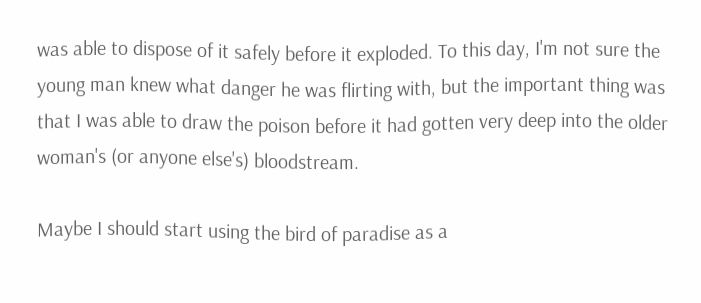was able to dispose of it safely before it exploded. To this day, I'm not sure the young man knew what danger he was flirting with, but the important thing was that I was able to draw the poison before it had gotten very deep into the older woman's (or anyone else's) bloodstream.

Maybe I should start using the bird of paradise as a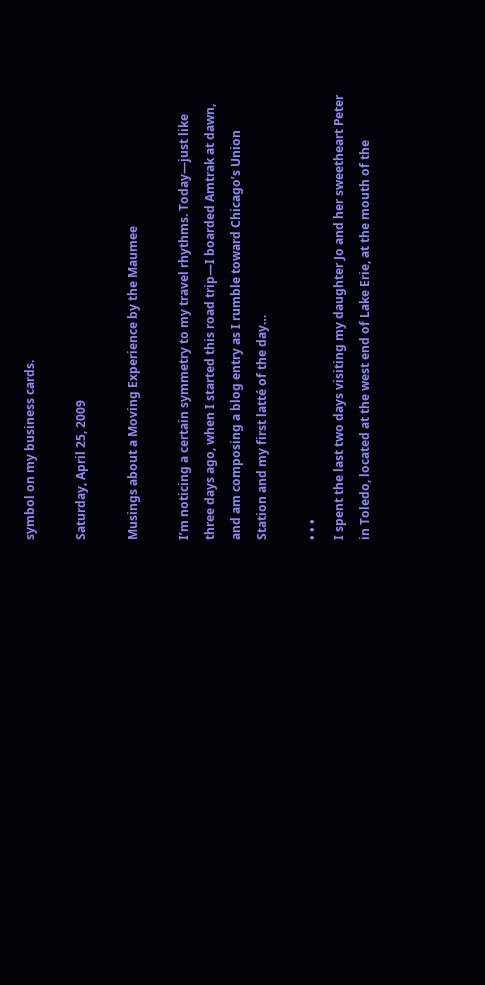symbol on my business cards.

Saturday, April 25, 2009

Musings about a Moving Experience by the Maumee

I’m noticing a certain symmetry to my travel rhythms. Today—just like three days ago, when I started this road trip—I boarded Amtrak at dawn, and am composing a blog entry as I rumble toward Chicago’s Union Station and my first latté of the day…

• • •
I spent the last two days visiting my daughter Jo and her sweetheart Peter in Toledo, located at the west end of Lake Erie, at the mouth of the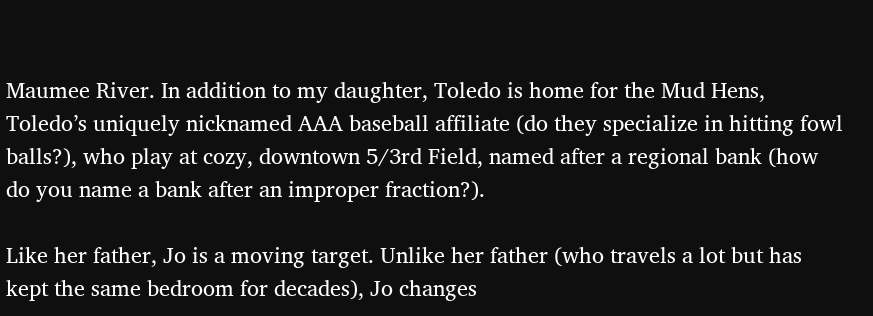Maumee River. In addition to my daughter, Toledo is home for the Mud Hens, Toledo’s uniquely nicknamed AAA baseball affiliate (do they specialize in hitting fowl balls?), who play at cozy, downtown 5/3rd Field, named after a regional bank (how do you name a bank after an improper fraction?).

Like her father, Jo is a moving target. Unlike her father (who travels a lot but has kept the same bedroom for decades), Jo changes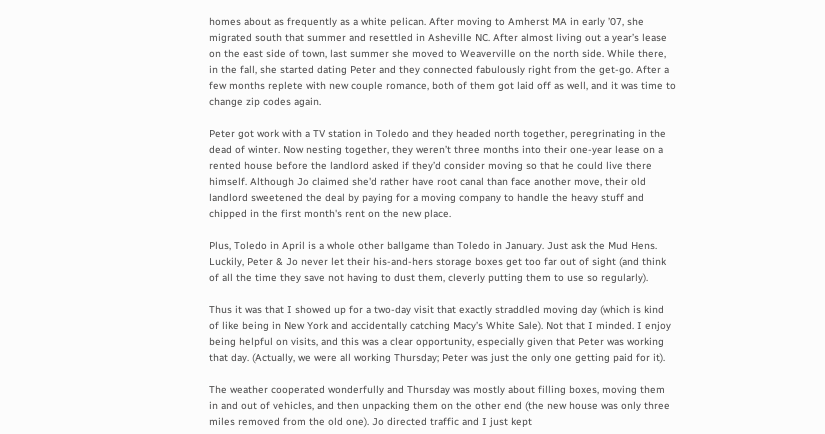homes about as frequently as a white pelican. After moving to Amherst MA in early ’07, she migrated south that summer and resettled in Asheville NC. After almost living out a year’s lease on the east side of town, last summer she moved to Weaverville on the north side. While there, in the fall, she started dating Peter and they connected fabulously right from the get-go. After a few months replete with new couple romance, both of them got laid off as well, and it was time to change zip codes again.

Peter got work with a TV station in Toledo and they headed north together, peregrinating in the dead of winter. Now nesting together, they weren’t three months into their one-year lease on a rented house before the landlord asked if they’d consider moving so that he could live there himself. Although Jo claimed she'd rather have root canal than face another move, their old landlord sweetened the deal by paying for a moving company to handle the heavy stuff and chipped in the first month's rent on the new place.

Plus, Toledo in April is a whole other ballgame than Toledo in January. Just ask the Mud Hens. Luckily, Peter & Jo never let their his-and-hers storage boxes get too far out of sight (and think of all the time they save not having to dust them, cleverly putting them to use so regularly).

Thus it was that I showed up for a two-day visit that exactly straddled moving day (which is kind of like being in New York and accidentally catching Macy’s White Sale). Not that I minded. I enjoy being helpful on visits, and this was a clear opportunity, especially given that Peter was working that day. (Actually, we were all working Thursday; Peter was just the only one getting paid for it).

The weather cooperated wonderfully and Thursday was mostly about filling boxes, moving them in and out of vehicles, and then unpacking them on the other end (the new house was only three miles removed from the old one). Jo directed traffic and I just kept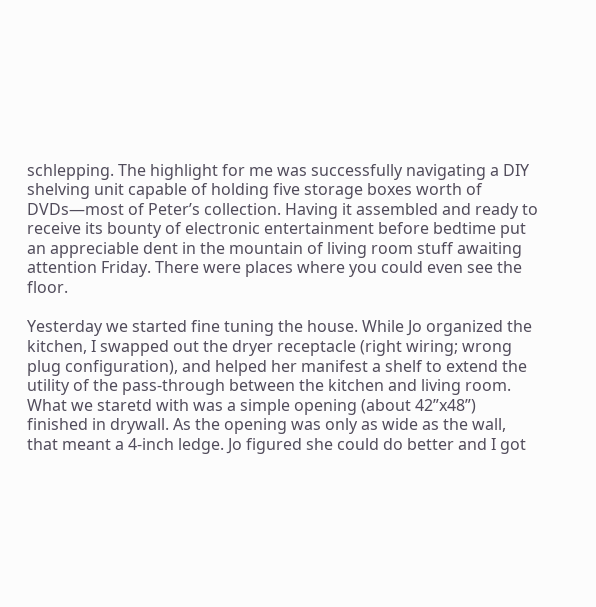schlepping. The highlight for me was successfully navigating a DIY shelving unit capable of holding five storage boxes worth of DVDs—most of Peter’s collection. Having it assembled and ready to receive its bounty of electronic entertainment before bedtime put an appreciable dent in the mountain of living room stuff awaiting attention Friday. There were places where you could even see the floor.

Yesterday we started fine tuning the house. While Jo organized the kitchen, I swapped out the dryer receptacle (right wiring; wrong plug configuration), and helped her manifest a shelf to extend the utility of the pass-through between the kitchen and living room. What we staretd with was a simple opening (about 42”x48”) finished in drywall. As the opening was only as wide as the wall, that meant a 4-inch ledge. Jo figured she could do better and I got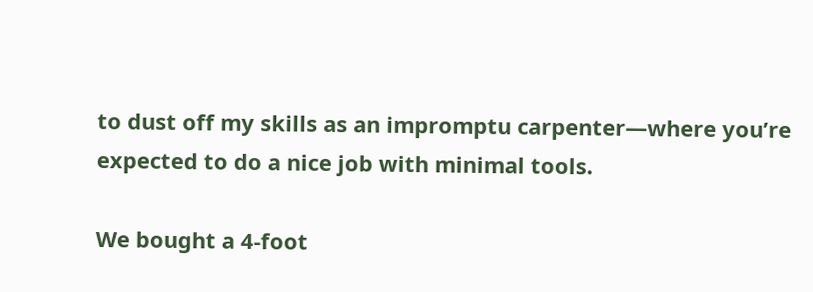to dust off my skills as an impromptu carpenter—where you’re expected to do a nice job with minimal tools.

We bought a 4-foot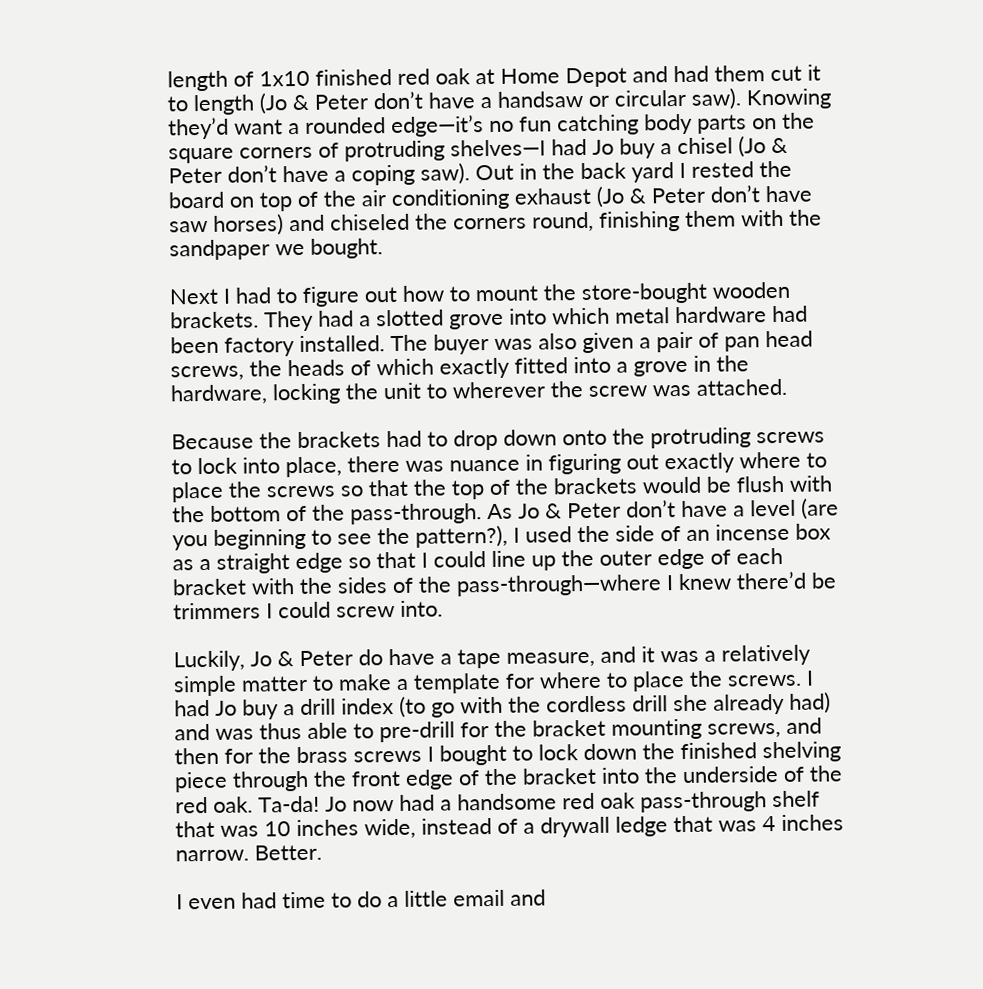length of 1x10 finished red oak at Home Depot and had them cut it to length (Jo & Peter don’t have a handsaw or circular saw). Knowing they’d want a rounded edge—it’s no fun catching body parts on the square corners of protruding shelves—I had Jo buy a chisel (Jo & Peter don’t have a coping saw). Out in the back yard I rested the board on top of the air conditioning exhaust (Jo & Peter don’t have saw horses) and chiseled the corners round, finishing them with the sandpaper we bought.

Next I had to figure out how to mount the store-bought wooden brackets. They had a slotted grove into which metal hardware had been factory installed. The buyer was also given a pair of pan head screws, the heads of which exactly fitted into a grove in the hardware, locking the unit to wherever the screw was attached.

Because the brackets had to drop down onto the protruding screws to lock into place, there was nuance in figuring out exactly where to place the screws so that the top of the brackets would be flush with the bottom of the pass-through. As Jo & Peter don’t have a level (are you beginning to see the pattern?), I used the side of an incense box as a straight edge so that I could line up the outer edge of each bracket with the sides of the pass-through—where I knew there’d be trimmers I could screw into.

Luckily, Jo & Peter do have a tape measure, and it was a relatively simple matter to make a template for where to place the screws. I had Jo buy a drill index (to go with the cordless drill she already had) and was thus able to pre-drill for the bracket mounting screws, and then for the brass screws I bought to lock down the finished shelving piece through the front edge of the bracket into the underside of the red oak. Ta-da! Jo now had a handsome red oak pass-through shelf that was 10 inches wide, instead of a drywall ledge that was 4 inches narrow. Better.

I even had time to do a little email and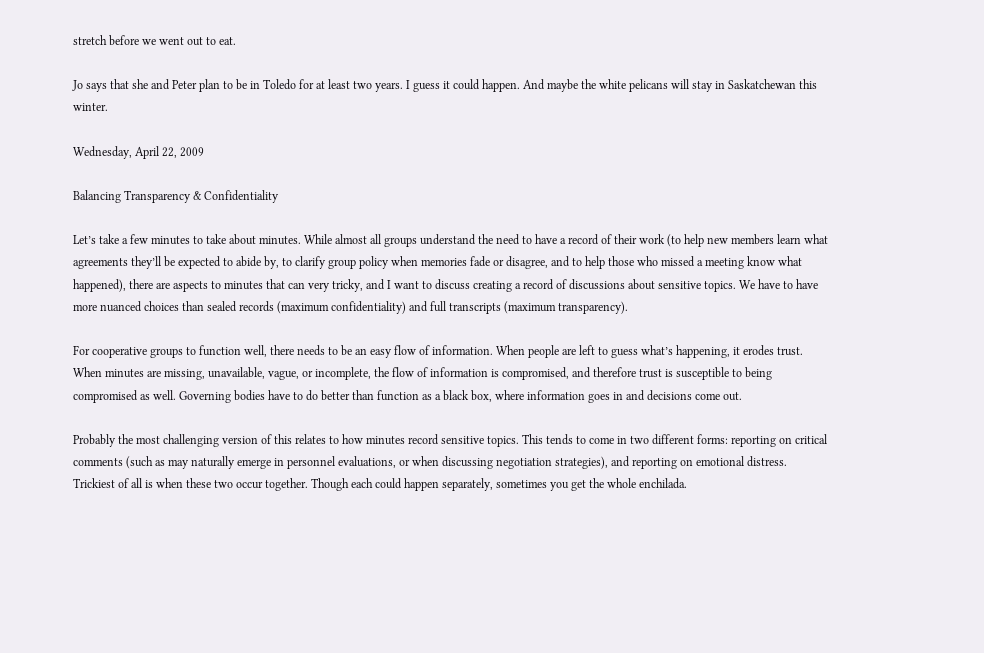stretch before we went out to eat.

Jo says that she and Peter plan to be in Toledo for at least two years. I guess it could happen. And maybe the white pelicans will stay in Saskatchewan this winter.

Wednesday, April 22, 2009

Balancing Transparency & Confidentiality

Let’s take a few minutes to take about minutes. While almost all groups understand the need to have a record of their work (to help new members learn what agreements they’ll be expected to abide by, to clarify group policy when memories fade or disagree, and to help those who missed a meeting know what happened), there are aspects to minutes that can very tricky, and I want to discuss creating a record of discussions about sensitive topics. We have to have more nuanced choices than sealed records (maximum confidentiality) and full transcripts (maximum transparency).

For cooperative groups to function well, there needs to be an easy flow of information. When people are left to guess what’s happening, it erodes trust. When minutes are missing, unavailable, vague, or incomplete, the flow of information is compromised, and therefore trust is susceptible to being compromised as well. Governing bodies have to do better than function as a black box, where information goes in and decisions come out.

Probably the most challenging version of this relates to how minutes record sensitive topics. This tends to come in two different forms: reporting on critical comments (such as may naturally emerge in personnel evaluations, or when discussing negotiation strategies), and reporting on emotional distress. Trickiest of all is when these two occur together. Though each could happen separately, sometimes you get the whole enchilada.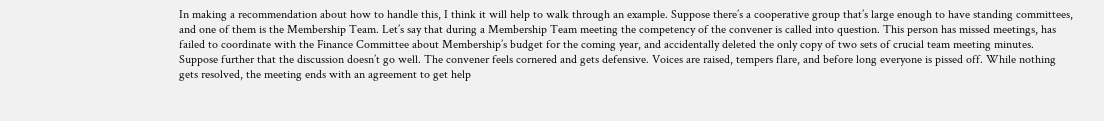In making a recommendation about how to handle this, I think it will help to walk through an example. Suppose there’s a cooperative group that’s large enough to have standing committees, and one of them is the Membership Team. Let’s say that during a Membership Team meeting the competency of the convener is called into question. This person has missed meetings, has failed to coordinate with the Finance Committee about Membership’s budget for the coming year, and accidentally deleted the only copy of two sets of crucial team meeting minutes. Suppose further that the discussion doesn’t go well. The convener feels cornered and gets defensive. Voices are raised, tempers flare, and before long everyone is pissed off. While nothing gets resolved, the meeting ends with an agreement to get help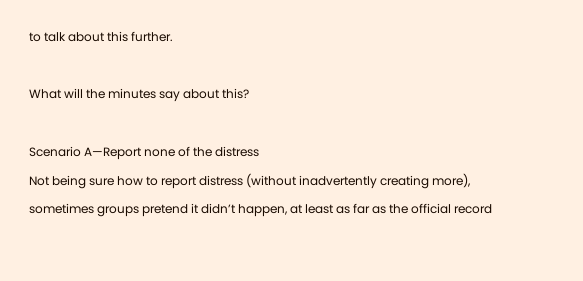to talk about this further.

What will the minutes say about this?

Scenario A—Report none of the distress
Not being sure how to report distress (without inadvertently creating more), sometimes groups pretend it didn’t happen, at least as far as the official record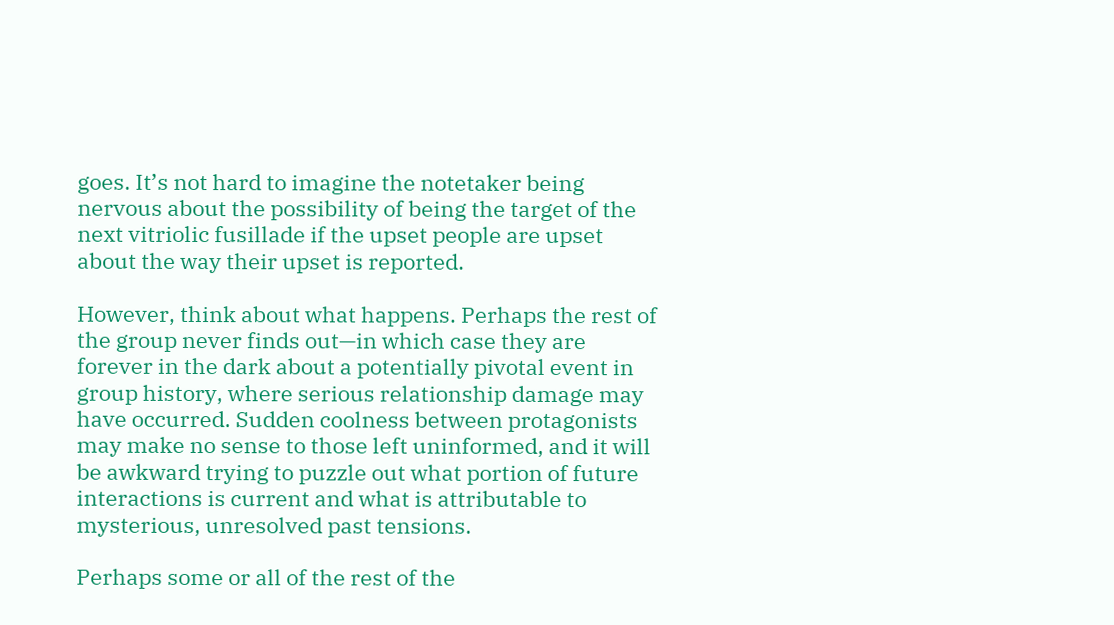goes. It’s not hard to imagine the notetaker being nervous about the possibility of being the target of the next vitriolic fusillade if the upset people are upset about the way their upset is reported.

However, think about what happens. Perhaps the rest of the group never finds out—in which case they are forever in the dark about a potentially pivotal event in group history, where serious relationship damage may have occurred. Sudden coolness between protagonists may make no sense to those left uninformed, and it will be awkward trying to puzzle out what portion of future interactions is current and what is attributable to mysterious, unresolved past tensions.

Perhaps some or all of the rest of the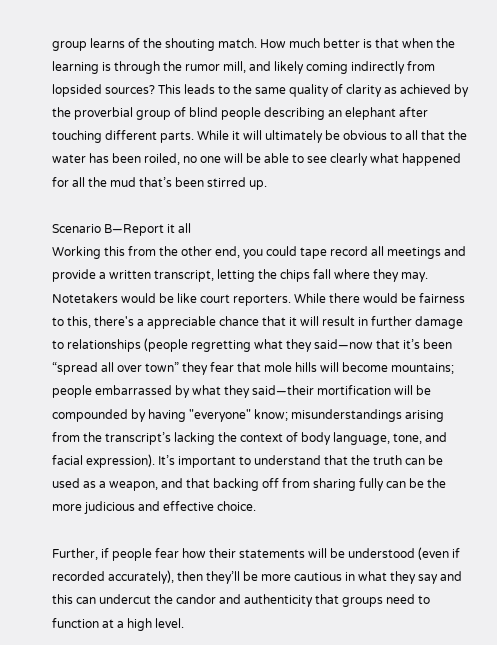group learns of the shouting match. How much better is that when the learning is through the rumor mill, and likely coming indirectly from lopsided sources? This leads to the same quality of clarity as achieved by the proverbial group of blind people describing an elephant after touching different parts. While it will ultimately be obvious to all that the water has been roiled, no one will be able to see clearly what happened for all the mud that’s been stirred up.

Scenario B—Report it all
Working this from the other end, you could tape record all meetings and provide a written transcript, letting the chips fall where they may. Notetakers would be like court reporters. While there would be fairness to this, there's a appreciable chance that it will result in further damage to relationships (people regretting what they said—now that it’s been “spread all over town” they fear that mole hills will become mountains; people embarrassed by what they said—their mortification will be compounded by having "everyone" know; misunderstandings arising from the transcript’s lacking the context of body language, tone, and facial expression). It’s important to understand that the truth can be used as a weapon, and that backing off from sharing fully can be the more judicious and effective choice.

Further, if people fear how their statements will be understood (even if recorded accurately), then they’ll be more cautious in what they say and this can undercut the candor and authenticity that groups need to function at a high level.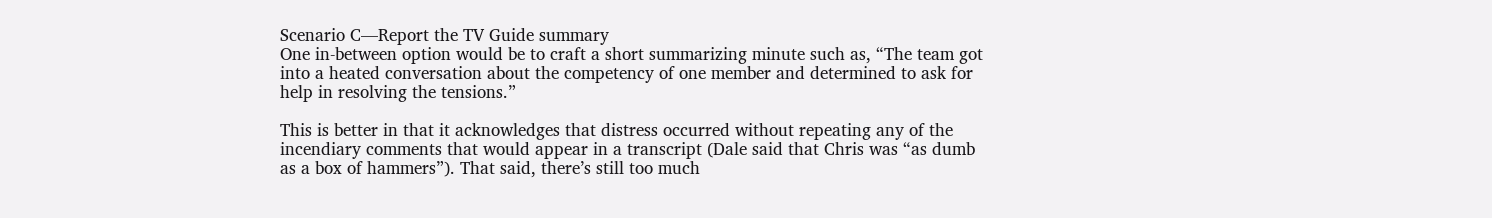Scenario C—Report the TV Guide summary
One in-between option would be to craft a short summarizing minute such as, “The team got into a heated conversation about the competency of one member and determined to ask for help in resolving the tensions.”

This is better in that it acknowledges that distress occurred without repeating any of the incendiary comments that would appear in a transcript (Dale said that Chris was “as dumb as a box of hammers”). That said, there’s still too much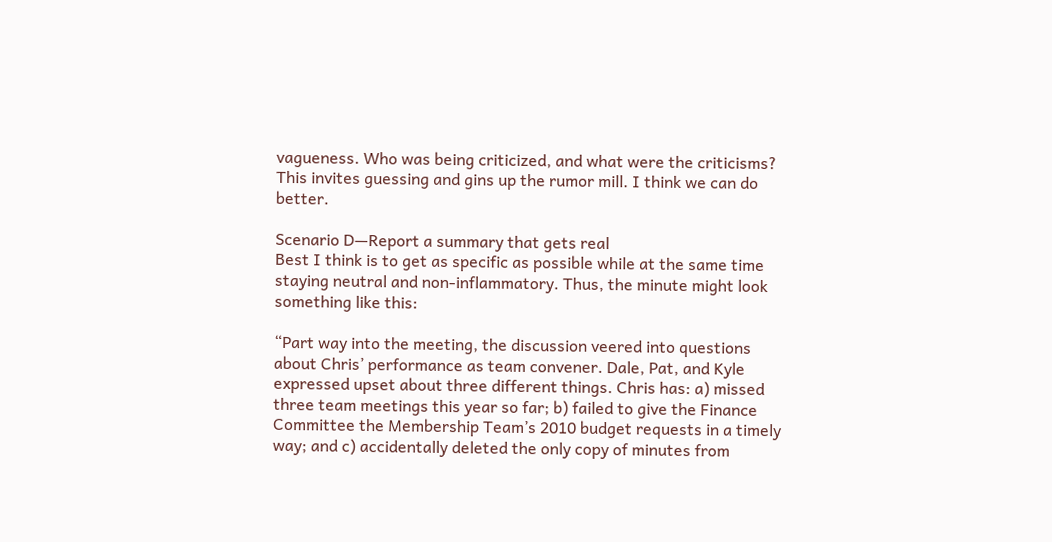vagueness. Who was being criticized, and what were the criticisms? This invites guessing and gins up the rumor mill. I think we can do better.

Scenario D—Report a summary that gets real
Best I think is to get as specific as possible while at the same time staying neutral and non-inflammatory. Thus, the minute might look something like this:

“Part way into the meeting, the discussion veered into questions about Chris’ performance as team convener. Dale, Pat, and Kyle expressed upset about three different things. Chris has: a) missed three team meetings this year so far; b) failed to give the Finance Committee the Membership Team’s 2010 budget requests in a timely way; and c) accidentally deleted the only copy of minutes from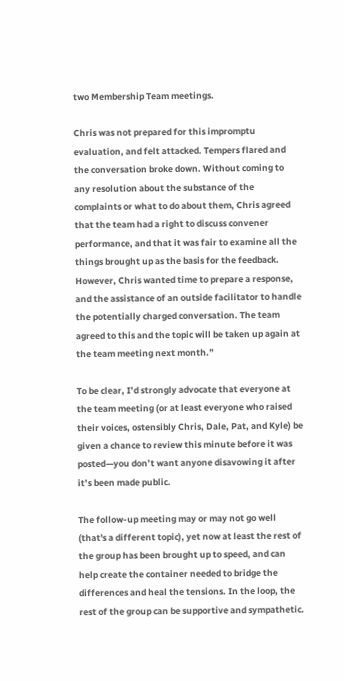two Membership Team meetings.

Chris was not prepared for this impromptu evaluation, and felt attacked. Tempers flared and the conversation broke down. Without coming to any resolution about the substance of the complaints or what to do about them, Chris agreed that the team had a right to discuss convener performance, and that it was fair to examine all the things brought up as the basis for the feedback. However, Chris wanted time to prepare a response, and the assistance of an outside facilitator to handle the potentially charged conversation. The team agreed to this and the topic will be taken up again at the team meeting next month.”

To be clear, I’d strongly advocate that everyone at the team meeting (or at least everyone who raised their voices, ostensibly Chris, Dale, Pat, and Kyle) be given a chance to review this minute before it was posted—you don’t want anyone disavowing it after it’s been made public.

The follow-up meeting may or may not go well (that's a different topic), yet now at least the rest of the group has been brought up to speed, and can help create the container needed to bridge the differences and heal the tensions. In the loop, the rest of the group can be supportive and sympathetic.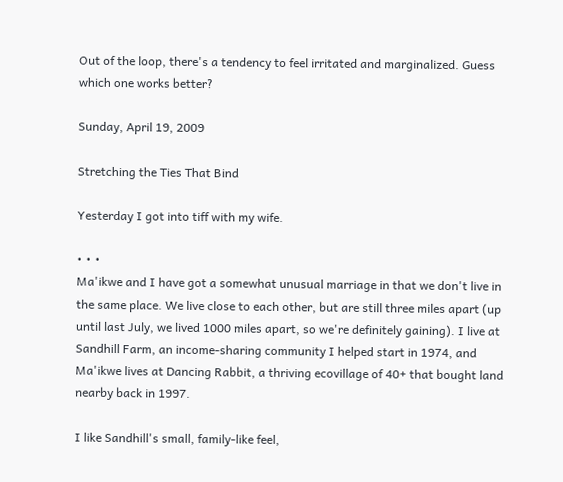Out of the loop, there's a tendency to feel irritated and marginalized. Guess which one works better?

Sunday, April 19, 2009

Stretching the Ties That Bind

Yesterday I got into tiff with my wife.

• • •
Ma'ikwe and I have got a somewhat unusual marriage in that we don't live in the same place. We live close to each other, but are still three miles apart (up until last July, we lived 1000 miles apart, so we're definitely gaining). I live at Sandhill Farm, an income-sharing community I helped start in 1974, and Ma'ikwe lives at Dancing Rabbit, a thriving ecovillage of 40+ that bought land nearby back in 1997.

I like Sandhill's small, family-like feel,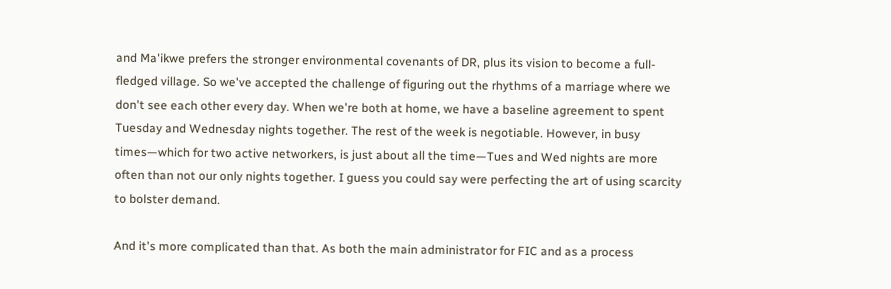and Ma'ikwe prefers the stronger environmental covenants of DR, plus its vision to become a full-fledged village. So we've accepted the challenge of figuring out the rhythms of a marriage where we don't see each other every day. When we're both at home, we have a baseline agreement to spent Tuesday and Wednesday nights together. The rest of the week is negotiable. However, in busy times—which for two active networkers, is just about all the time—Tues and Wed nights are more often than not our only nights together. I guess you could say were perfecting the art of using scarcity to bolster demand.

And it's more complicated than that. As both the main administrator for FIC and as a process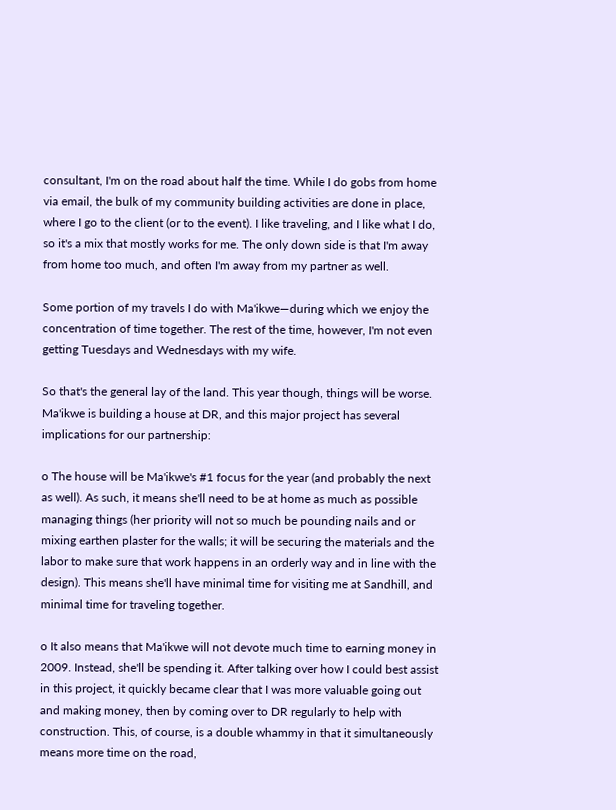consultant, I'm on the road about half the time. While I do gobs from home via email, the bulk of my community building activities are done in place, where I go to the client (or to the event). I like traveling, and I like what I do, so it's a mix that mostly works for me. The only down side is that I'm away from home too much, and often I'm away from my partner as well.

Some portion of my travels I do with Ma'ikwe—during which we enjoy the concentration of time together. The rest of the time, however, I'm not even getting Tuesdays and Wednesdays with my wife.

So that's the general lay of the land. This year though, things will be worse. Ma'ikwe is building a house at DR, and this major project has several implications for our partnership:

o The house will be Ma'ikwe's #1 focus for the year (and probably the next as well). As such, it means she'll need to be at home as much as possible managing things (her priority will not so much be pounding nails and or mixing earthen plaster for the walls; it will be securing the materials and the labor to make sure that work happens in an orderly way and in line with the design). This means she'll have minimal time for visiting me at Sandhill, and minimal time for traveling together.

o It also means that Ma'ikwe will not devote much time to earning money in 2009. Instead, she'll be spending it. After talking over how I could best assist in this project, it quickly became clear that I was more valuable going out and making money, then by coming over to DR regularly to help with construction. This, of course, is a double whammy in that it simultaneously means more time on the road,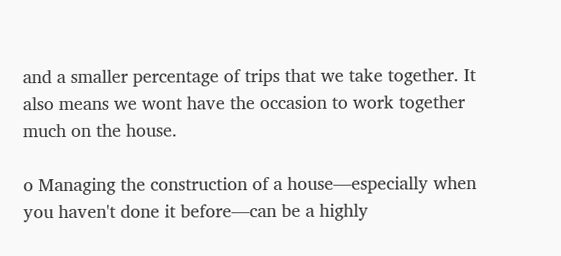and a smaller percentage of trips that we take together. It also means we wont have the occasion to work together much on the house.

o Managing the construction of a house—especially when you haven't done it before—can be a highly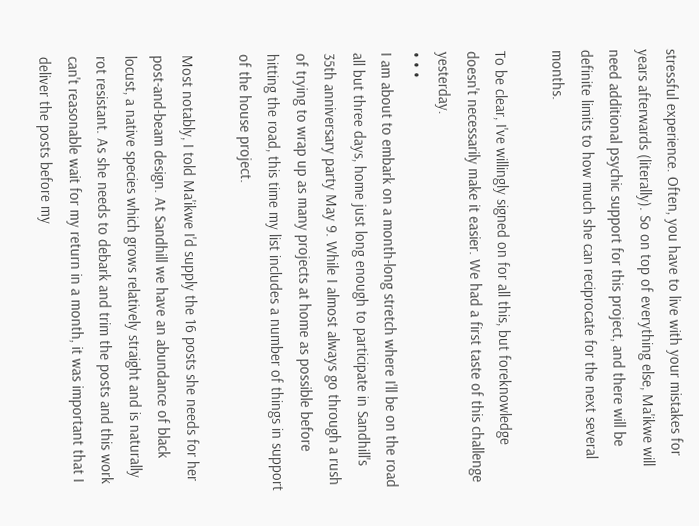stressful experience. Often, you have to live with your mistakes for years afterwards (literally). So on top of everything else, Ma'ikwe will need additional psychic support for this project, and there will be definite limits to how much she can reciprocate for the next several months.

To be clear, I've willingly signed on for all this, but foreknowledge doesn't necessarily make it easier. We had a first taste of this challenge yesterday.
• • •
I am about to embark on a month-long stretch where I'll be on the road all but three days, home just long enough to participate in Sandhill's 35th anniversary party May 9. While I almost always go through a rush of trying to wrap up as many projects at home as possible before hitting the road, this time my list includes a number of things in support of the house project.

Most notably, I told Ma'ikwe I'd supply the 16 posts she needs for her post-and-beam design. At Sandhill we have an abundance of black locust, a native species which grows relatively straight and is naturally rot resistant. As she needs to debark and trim the posts and this work can't reasonable wait for my return in a month, it was important that I deliver the posts before my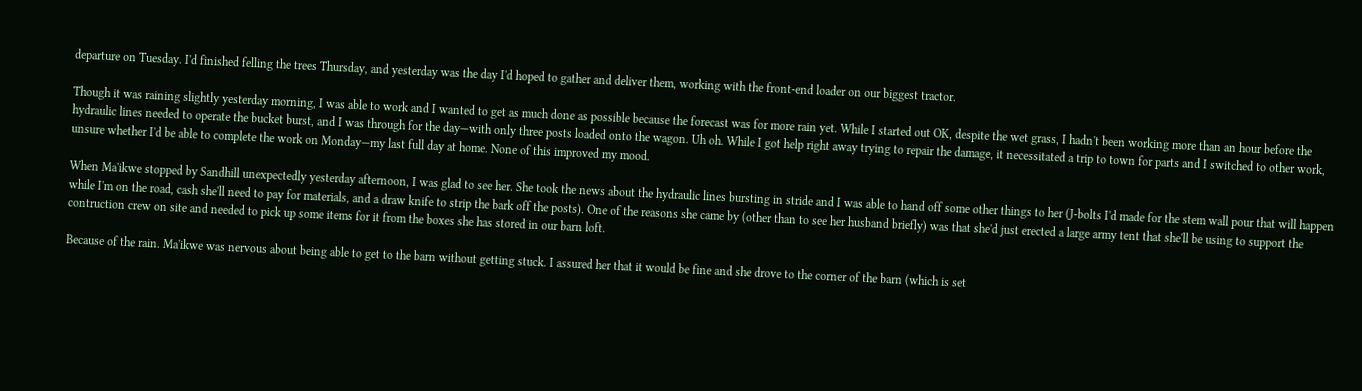departure on Tuesday. I'd finished felling the trees Thursday, and yesterday was the day I'd hoped to gather and deliver them, working with the front-end loader on our biggest tractor.

Though it was raining slightly yesterday morning, I was able to work and I wanted to get as much done as possible because the forecast was for more rain yet. While I started out OK, despite the wet grass, I hadn't been working more than an hour before the hydraulic lines needed to operate the bucket burst, and I was through for the day—with only three posts loaded onto the wagon. Uh oh. While I got help right away trying to repair the damage, it necessitated a trip to town for parts and I switched to other work, unsure whether I'd be able to complete the work on Monday—my last full day at home. None of this improved my mood.

When Ma'ikwe stopped by Sandhill unexpectedly yesterday afternoon, I was glad to see her. She took the news about the hydraulic lines bursting in stride and I was able to hand off some other things to her (J-bolts I'd made for the stem wall pour that will happen while I'm on the road, cash she'll need to pay for materials, and a draw knife to strip the bark off the posts). One of the reasons she came by (other than to see her husband briefly) was that she'd just erected a large army tent that she'll be using to support the contruction crew on site and needed to pick up some items for it from the boxes she has stored in our barn loft.

Because of the rain. Ma'ikwe was nervous about being able to get to the barn without getting stuck. I assured her that it would be fine and she drove to the corner of the barn (which is set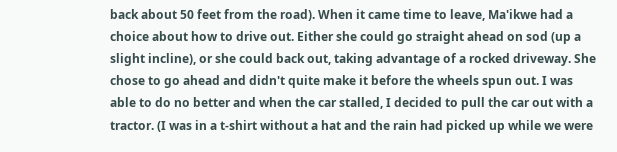back about 50 feet from the road). When it came time to leave, Ma'ikwe had a choice about how to drive out. Either she could go straight ahead on sod (up a slight incline), or she could back out, taking advantage of a rocked driveway. She chose to go ahead and didn't quite make it before the wheels spun out. I was able to do no better and when the car stalled, I decided to pull the car out with a tractor. (I was in a t-shirt without a hat and the rain had picked up while we were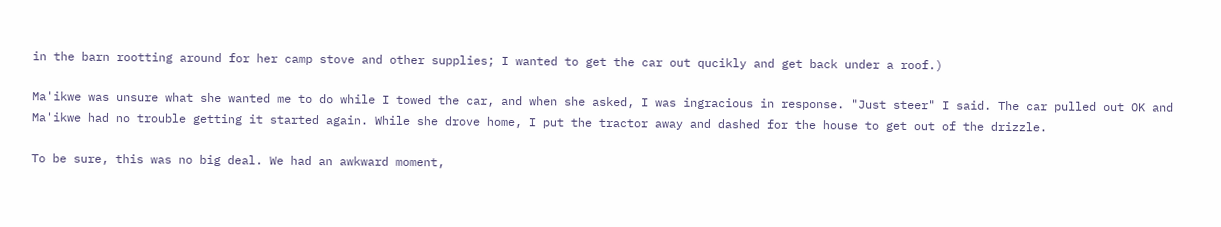in the barn rootting around for her camp stove and other supplies; I wanted to get the car out qucikly and get back under a roof.)

Ma'ikwe was unsure what she wanted me to do while I towed the car, and when she asked, I was ingracious in response. "Just steer" I said. The car pulled out OK and Ma'ikwe had no trouble getting it started again. While she drove home, I put the tractor away and dashed for the house to get out of the drizzle.

To be sure, this was no big deal. We had an awkward moment,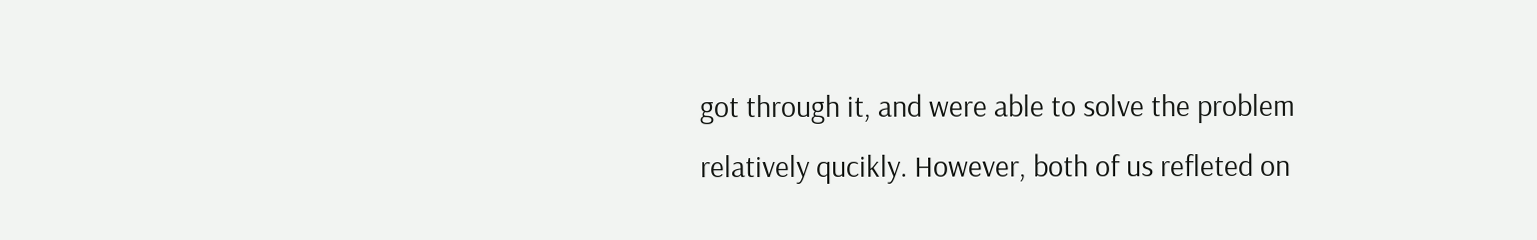got through it, and were able to solve the problem relatively qucikly. However, both of us refleted on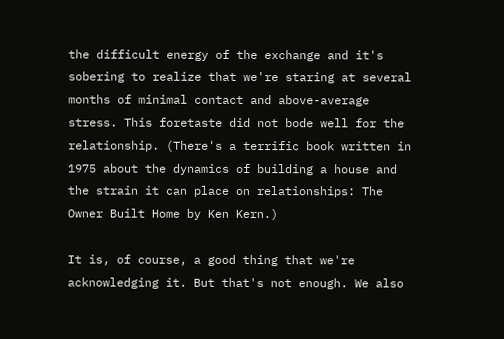the difficult energy of the exchange and it's sobering to realize that we're staring at several months of minimal contact and above-average stress. This foretaste did not bode well for the relationship. (There's a terrific book written in 1975 about the dynamics of building a house and the strain it can place on relationships: The Owner Built Home by Ken Kern.)

It is, of course, a good thing that we're acknowledging it. But that's not enough. We also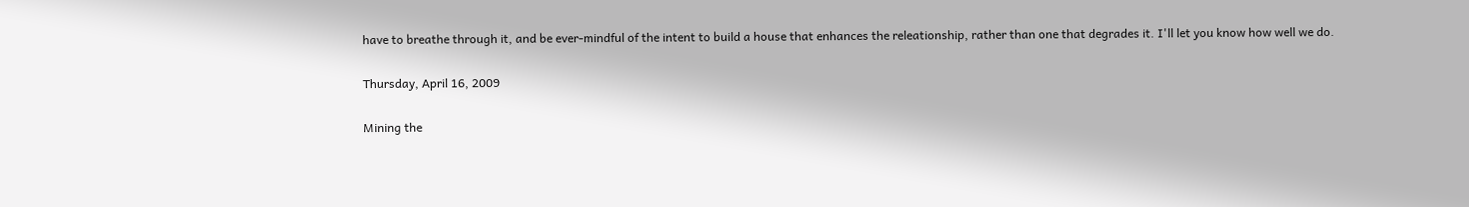have to breathe through it, and be ever-mindful of the intent to build a house that enhances the releationship, rather than one that degrades it. I'll let you know how well we do.

Thursday, April 16, 2009

Mining the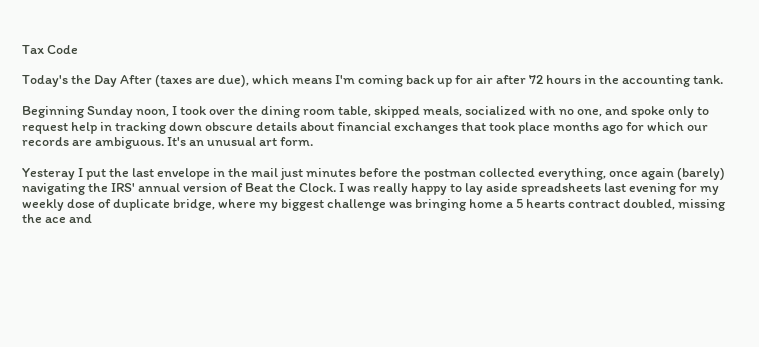Tax Code

Today's the Day After (taxes are due), which means I'm coming back up for air after 72 hours in the accounting tank.

Beginning Sunday noon, I took over the dining room table, skipped meals, socialized with no one, and spoke only to request help in tracking down obscure details about financial exchanges that took place months ago for which our records are ambiguous. It's an unusual art form.

Yesteray I put the last envelope in the mail just minutes before the postman collected everything, once again (barely) navigating the IRS' annual version of Beat the Clock. I was really happy to lay aside spreadsheets last evening for my weekly dose of duplicate bridge, where my biggest challenge was bringing home a 5 hearts contract doubled, missing the ace and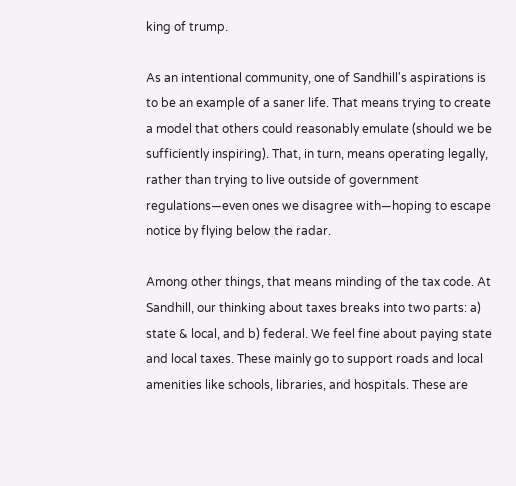king of trump.

As an intentional community, one of Sandhill's aspirations is to be an example of a saner life. That means trying to create a model that others could reasonably emulate (should we be sufficiently inspiring). That, in turn, means operating legally, rather than trying to live outside of government regulations—even ones we disagree with—hoping to escape notice by flying below the radar.

Among other things, that means minding of the tax code. At Sandhill, our thinking about taxes breaks into two parts: a) state & local, and b) federal. We feel fine about paying state and local taxes. These mainly go to support roads and local amenities like schools, libraries, and hospitals. These are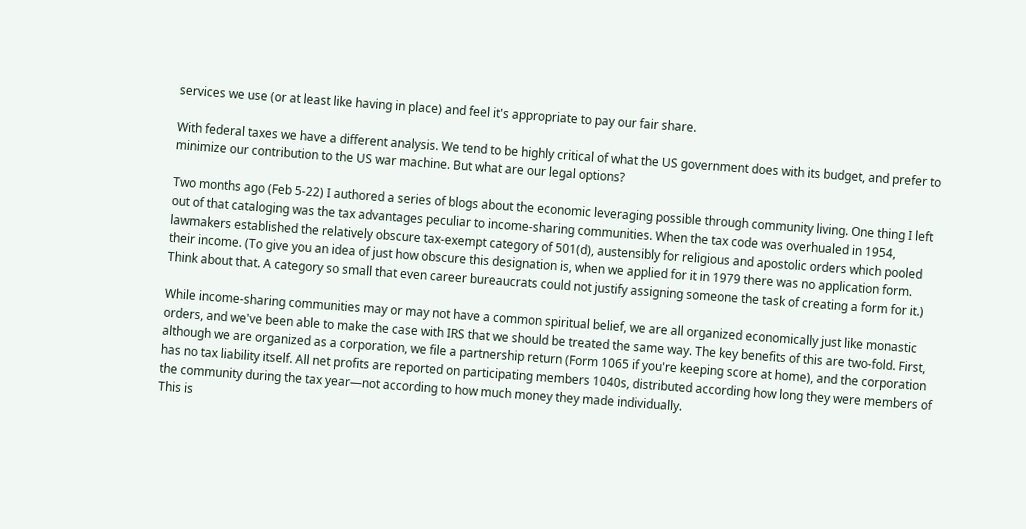services we use (or at least like having in place) and feel it's appropriate to pay our fair share.

With federal taxes we have a different analysis. We tend to be highly critical of what the US government does with its budget, and prefer to minimize our contribution to the US war machine. But what are our legal options?

Two months ago (Feb 5-22) I authored a series of blogs about the economic leveraging possible through community living. One thing I left out of that cataloging was the tax advantages peculiar to income-sharing communities. When the tax code was overhualed in 1954, lawmakers established the relatively obscure tax-exempt category of 501(d), austensibly for religious and apostolic orders which pooled their income. (To give you an idea of just how obscure this designation is, when we applied for it in 1979 there was no application form. Think about that. A category so small that even career bureaucrats could not justify assigning someone the task of creating a form for it.)

While income-sharing communities may or may not have a common spiritual belief, we are all organized economically just like monastic orders, and we've been able to make the case with IRS that we should be treated the same way. The key benefits of this are two-fold. First, although we are organized as a corporation, we file a partnership return (Form 1065 if you're keeping score at home), and the corporation has no tax liability itself. All net profits are reported on participating members 1040s, distributed according how long they were members of the community during the tax year—not according to how much money they made individually.
This is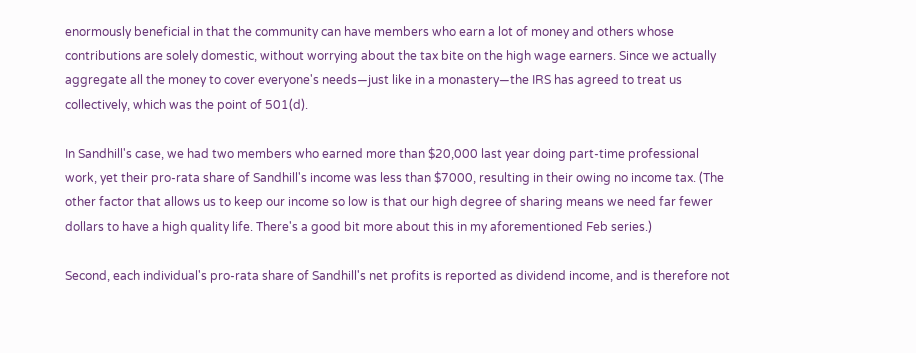enormously beneficial in that the community can have members who earn a lot of money and others whose contributions are solely domestic, without worrying about the tax bite on the high wage earners. Since we actually aggregate all the money to cover everyone's needs—just like in a monastery—the IRS has agreed to treat us collectively, which was the point of 501(d).

In Sandhill's case, we had two members who earned more than $20,000 last year doing part-time professional work, yet their pro-rata share of Sandhill's income was less than $7000, resulting in their owing no income tax. (The other factor that allows us to keep our income so low is that our high degree of sharing means we need far fewer dollars to have a high quality life. There's a good bit more about this in my aforementioned Feb series.)

Second, each individual's pro-rata share of Sandhill's net profits is reported as dividend income, and is therefore not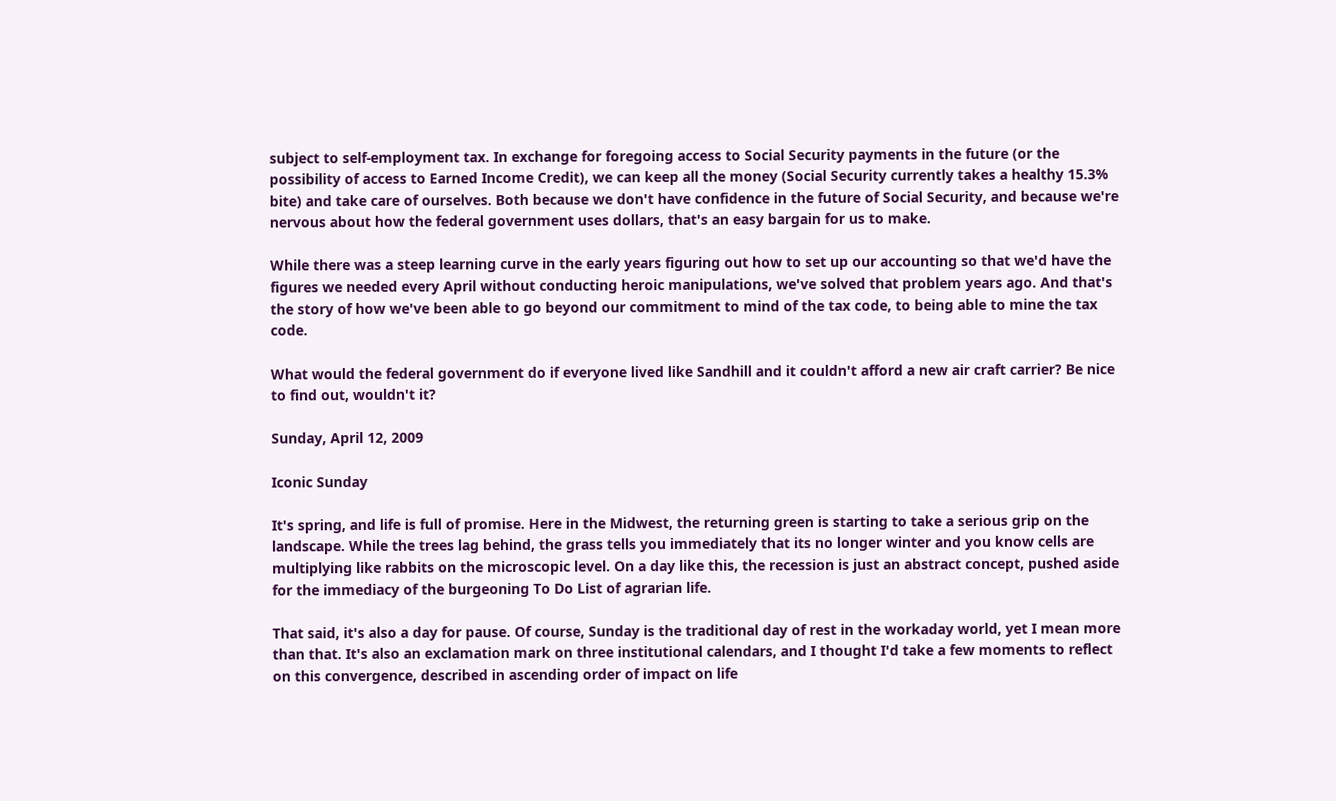subject to self-employment tax. In exchange for foregoing access to Social Security payments in the future (or the possibility of access to Earned Income Credit), we can keep all the money (Social Security currently takes a healthy 15.3% bite) and take care of ourselves. Both because we don't have confidence in the future of Social Security, and because we're nervous about how the federal government uses dollars, that's an easy bargain for us to make.

While there was a steep learning curve in the early years figuring out how to set up our accounting so that we'd have the figures we needed every April without conducting heroic manipulations, we've solved that problem years ago. And that's the story of how we've been able to go beyond our commitment to mind of the tax code, to being able to mine the tax code.

What would the federal government do if everyone lived like Sandhill and it couldn't afford a new air craft carrier? Be nice to find out, wouldn't it?

Sunday, April 12, 2009

Iconic Sunday

It's spring, and life is full of promise. Here in the Midwest, the returning green is starting to take a serious grip on the landscape. While the trees lag behind, the grass tells you immediately that its no longer winter and you know cells are multiplying like rabbits on the microscopic level. On a day like this, the recession is just an abstract concept, pushed aside for the immediacy of the burgeoning To Do List of agrarian life.

That said, it's also a day for pause. Of course, Sunday is the traditional day of rest in the workaday world, yet I mean more than that. It's also an exclamation mark on three institutional calendars, and I thought I'd take a few moments to reflect on this convergence, described in ascending order of impact on life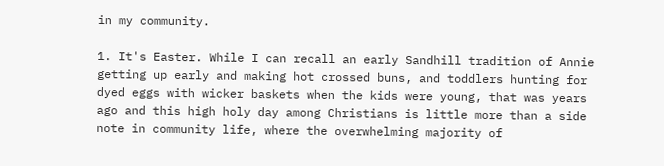in my community.

1. It's Easter. While I can recall an early Sandhill tradition of Annie getting up early and making hot crossed buns, and toddlers hunting for dyed eggs with wicker baskets when the kids were young, that was years ago and this high holy day among Christians is little more than a side note in community life, where the overwhelming majority of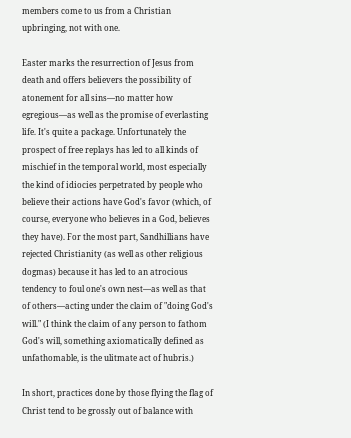members come to us from a Christian upbringing, not with one.

Easter marks the resurrection of Jesus from death and offers believers the possibility of atonement for all sins—no matter how egregious—as well as the promise of everlasting life. It's quite a package. Unfortunately the prospect of free replays has led to all kinds of mischief in the temporal world, most especially the kind of idiocies perpetrated by people who believe their actions have God's favor (which, of course, everyone who believes in a God, believes they have). For the most part, Sandhillians have rejected Christianity (as well as other religious dogmas) because it has led to an atrocious tendency to foul one's own nest—as well as that of others—acting under the claim of "doing God's will." (I think the claim of any person to fathom God's will, something axiomatically defined as unfathomable, is the ulitmate act of hubris.)

In short, practices done by those flying the flag of Christ tend to be grossly out of balance with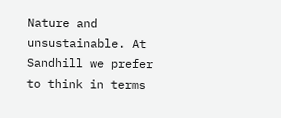Nature and unsustainable. At Sandhill we prefer to think in terms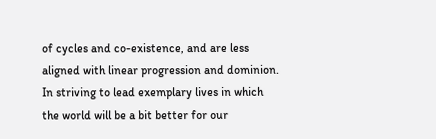of cycles and co-existence, and are less aligned with linear progression and dominion. In striving to lead exemplary lives in which the world will be a bit better for our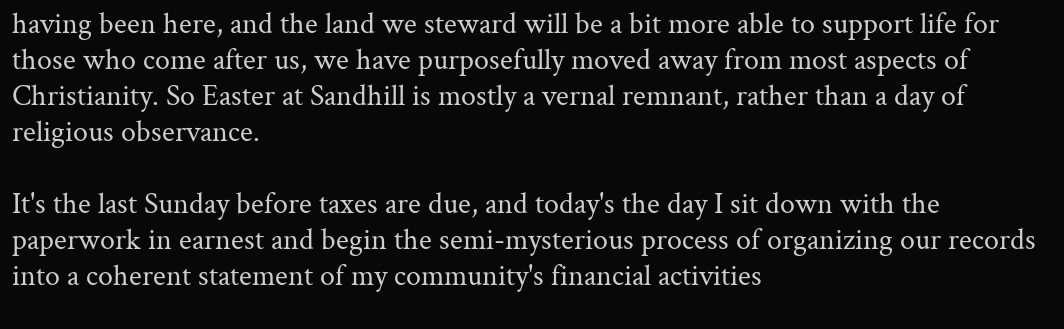having been here, and the land we steward will be a bit more able to support life for those who come after us, we have purposefully moved away from most aspects of Christianity. So Easter at Sandhill is mostly a vernal remnant, rather than a day of religious observance.

It's the last Sunday before taxes are due, and today's the day I sit down with the paperwork in earnest and begin the semi-mysterious process of organizing our records into a coherent statement of my community's financial activities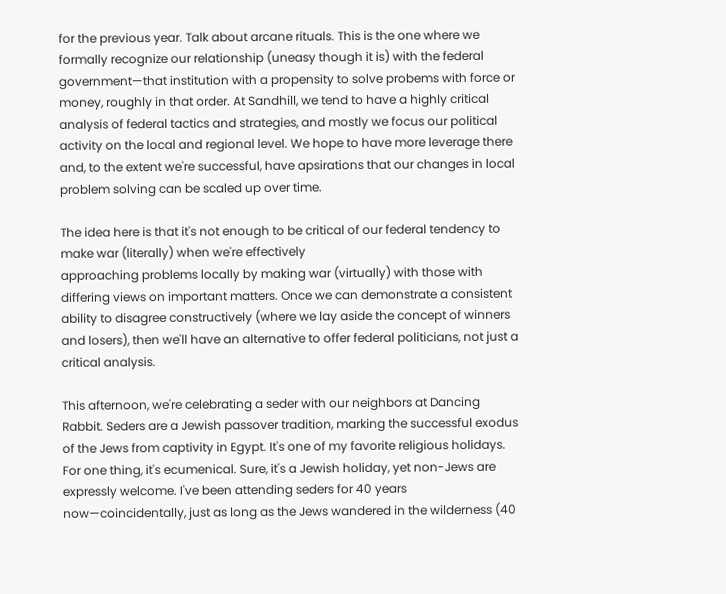for the previous year. Talk about arcane rituals. This is the one where we formally recognize our relationship (uneasy though it is) with the federal government—that institution with a propensity to solve probems with force or money, roughly in that order. At Sandhill, we tend to have a highly critical analysis of federal tactics and strategies, and mostly we focus our political activity on the local and regional level. We hope to have more leverage there and, to the extent we're successful, have apsirations that our changes in local problem solving can be scaled up over time.

The idea here is that it's not enough to be critical of our federal tendency to make war (literally) when we're effectively
approaching problems locally by making war (virtually) with those with differing views on important matters. Once we can demonstrate a consistent ability to disagree constructively (where we lay aside the concept of winners and losers), then we'll have an alternative to offer federal politicians, not just a critical analysis.

This afternoon, we're celebrating a seder with our neighbors at Dancing Rabbit. Seders are a Jewish passover tradition, marking the successful exodus of the Jews from captivity in Egypt. It's one of my favorite religious holidays. For one thing, it's ecumenical. Sure, it's a Jewish holiday, yet non-Jews are expressly welcome. I've been attending seders for 40 years now—coincidentally, just as long as the Jews wandered in the wilderness (40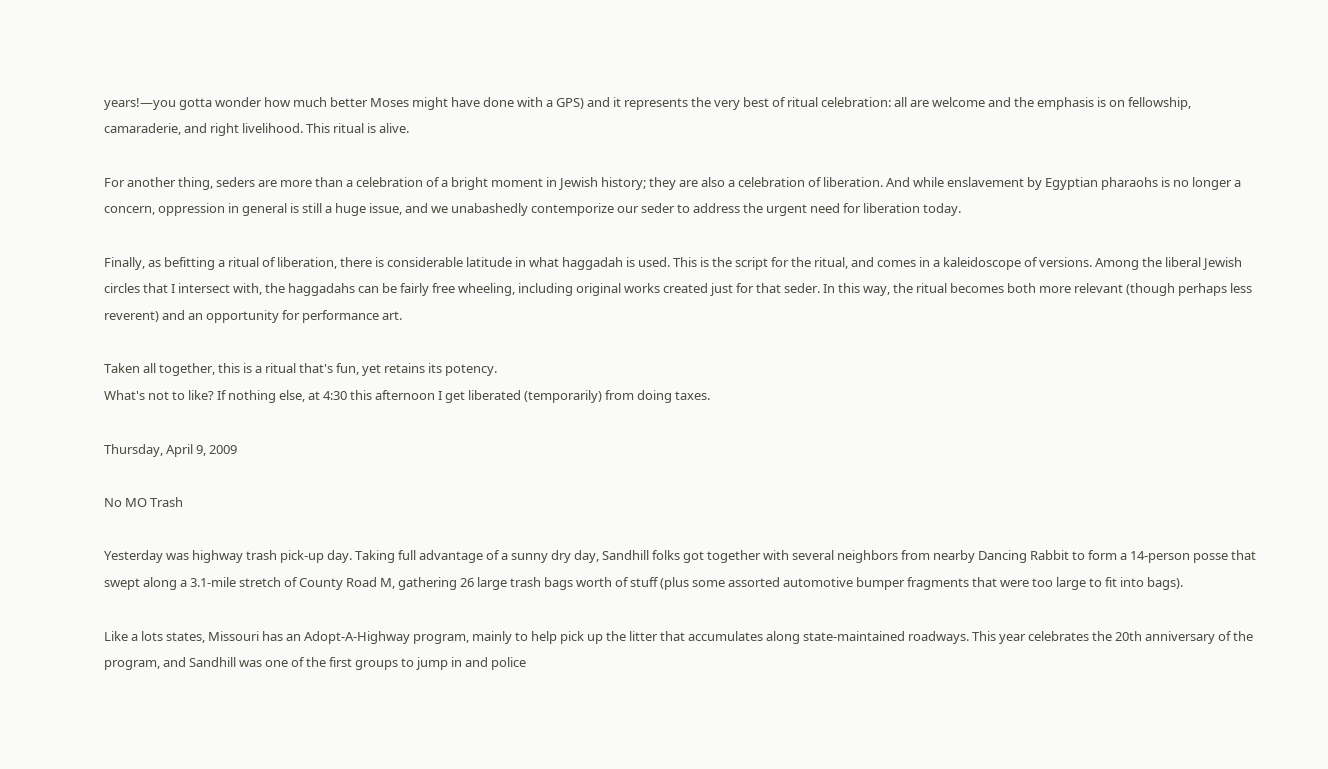years!—you gotta wonder how much better Moses might have done with a GPS) and it represents the very best of ritual celebration: all are welcome and the emphasis is on fellowship, camaraderie, and right livelihood. This ritual is alive.

For another thing, seders are more than a celebration of a bright moment in Jewish history; they are also a celebration of liberation. And while enslavement by Egyptian pharaohs is no longer a concern, oppression in general is still a huge issue, and we unabashedly contemporize our seder to address the urgent need for liberation today.

Finally, as befitting a ritual of liberation, there is considerable latitude in what haggadah is used. This is the script for the ritual, and comes in a kaleidoscope of versions. Among the liberal Jewish circles that I intersect with, the haggadahs can be fairly free wheeling, including original works created just for that seder. In this way, the ritual becomes both more relevant (though perhaps less reverent) and an opportunity for performance art.

Taken all together, this is a ritual that's fun, yet retains its potency.
What's not to like? If nothing else, at 4:30 this afternoon I get liberated (temporarily) from doing taxes.

Thursday, April 9, 2009

No MO Trash

Yesterday was highway trash pick-up day. Taking full advantage of a sunny dry day, Sandhill folks got together with several neighbors from nearby Dancing Rabbit to form a 14-person posse that swept along a 3.1-mile stretch of County Road M, gathering 26 large trash bags worth of stuff (plus some assorted automotive bumper fragments that were too large to fit into bags).

Like a lots states, Missouri has an Adopt-A-Highway program, mainly to help pick up the litter that accumulates along state-maintained roadways. This year celebrates the 20th anniversary of the program, and Sandhill was one of the first groups to jump in and police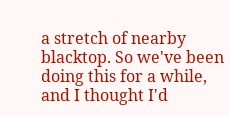a stretch of nearby blacktop. So we've been doing this for a while, and I thought I'd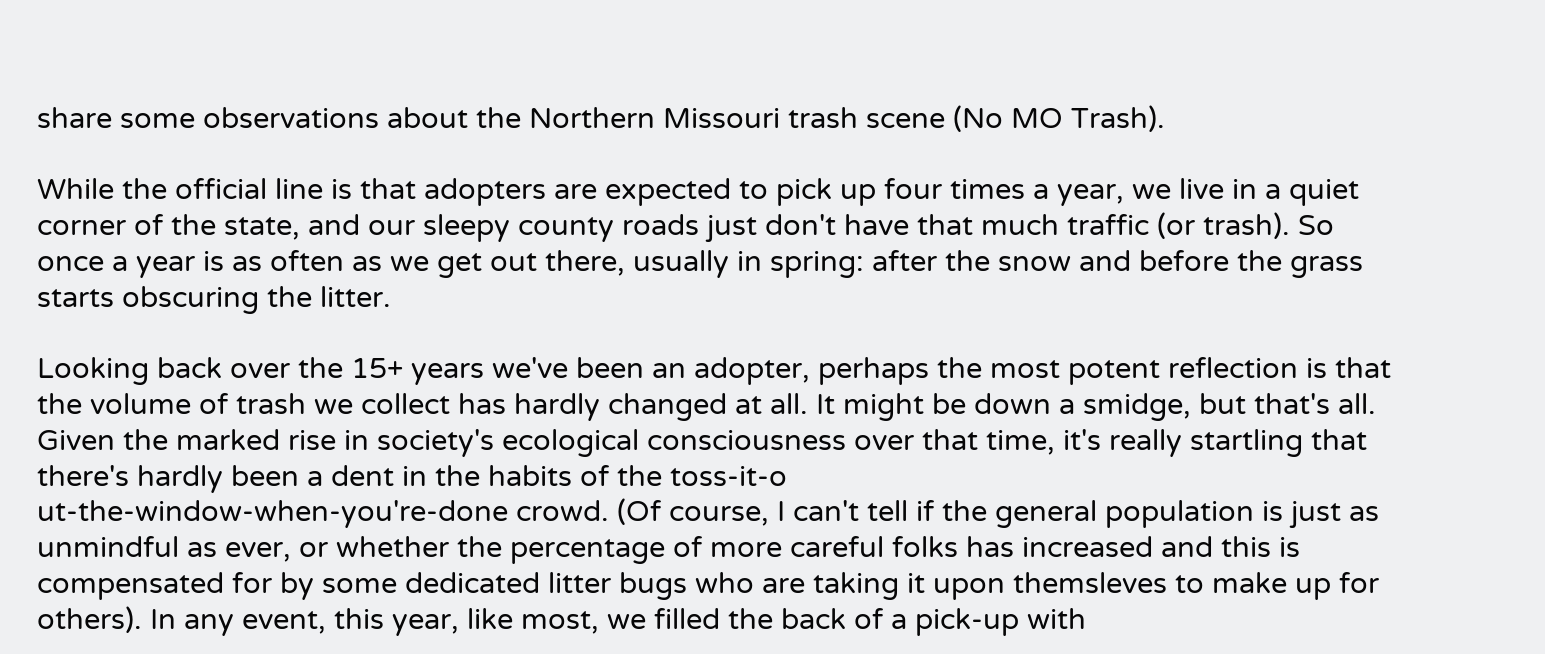share some observations about the Northern Missouri trash scene (No MO Trash).

While the official line is that adopters are expected to pick up four times a year, we live in a quiet corner of the state, and our sleepy county roads just don't have that much traffic (or trash). So once a year is as often as we get out there, usually in spring: after the snow and before the grass starts obscuring the litter.

Looking back over the 15+ years we've been an adopter, perhaps the most potent reflection is that the volume of trash we collect has hardly changed at all. It might be down a smidge, but that's all. Given the marked rise in society's ecological consciousness over that time, it's really startling that there's hardly been a dent in the habits of the toss-it-o
ut-the-window-when-you're-done crowd. (Of course, I can't tell if the general population is just as unmindful as ever, or whether the percentage of more careful folks has increased and this is compensated for by some dedicated litter bugs who are taking it upon themsleves to make up for others). In any event, this year, like most, we filled the back of a pick-up with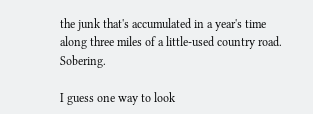the junk that's accumulated in a year's time along three miles of a little-used country road. Sobering.

I guess one way to look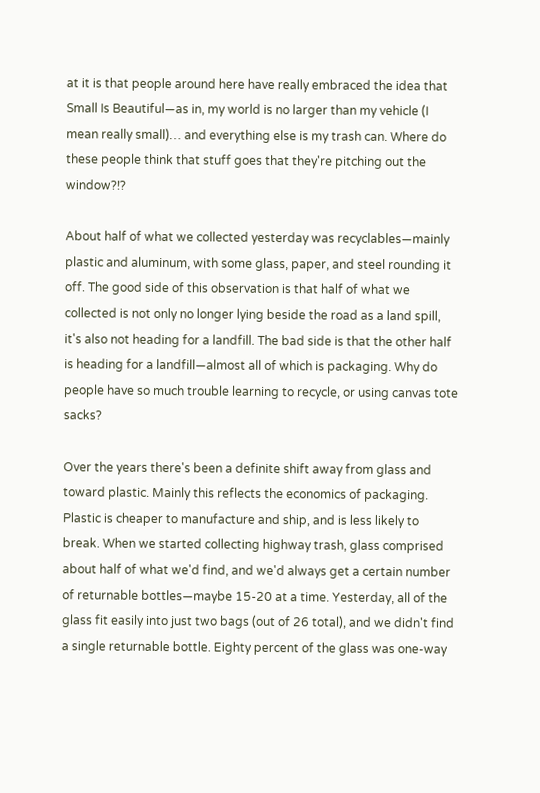at it is that people around here have really embraced the idea that Small Is Beautiful—as in, my world is no larger than my vehicle (I mean really small)… and everything else is my trash can. Where do these people think that stuff goes that they're pitching out the window?!?

About half of what we collected yesterday was recyclables—mainly plastic and aluminum, with some glass, paper, and steel rounding it off. The good side of this observation is that half of what we collected is not only no longer lying beside the road as a land spill, it's also not heading for a landfill. The bad side is that the other half is heading for a landfill—almost all of which is packaging. Why do people have so much trouble learning to recycle, or using canvas tote sacks?

Over the years there's been a definite shift away from glass and toward plastic. Mainly this reflects the economics of packaging. Plastic is cheaper to manufacture and ship, and is less likely to break. When we started collecting highway trash, glass comprised about half of what we'd find, and we'd always get a certain number of returnable bottles—maybe 15-20 at a time. Yesterday, all of the glass fit easily into just two bags (out of 26 total), and we didn't find a single returnable bottle. Eighty percent of the glass was one-way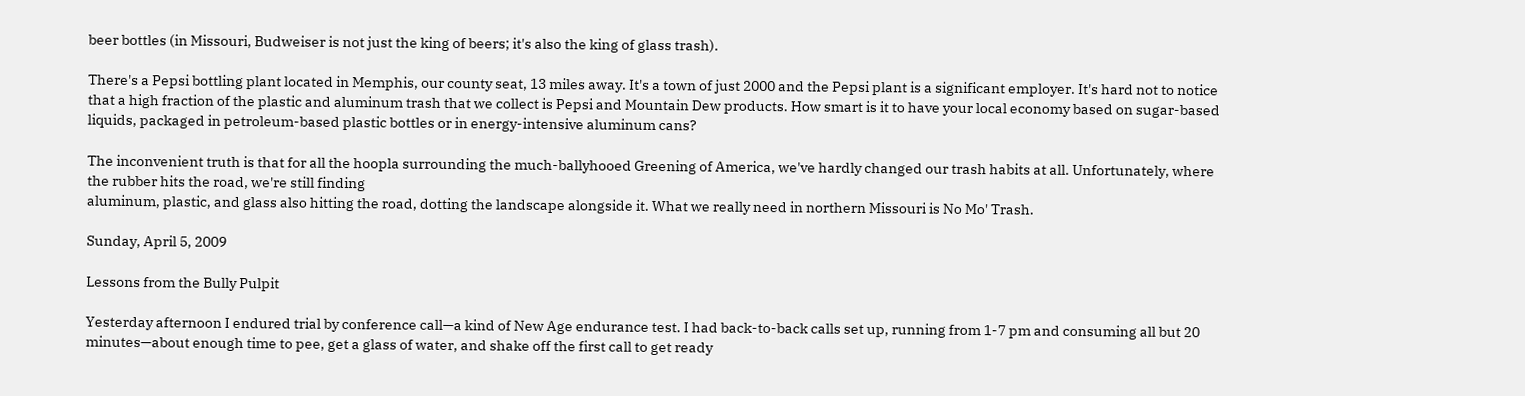beer bottles (in Missouri, Budweiser is not just the king of beers; it's also the king of glass trash).

There's a Pepsi bottling plant located in Memphis, our county seat, 13 miles away. It's a town of just 2000 and the Pepsi plant is a significant employer. It's hard not to notice that a high fraction of the plastic and aluminum trash that we collect is Pepsi and Mountain Dew products. How smart is it to have your local economy based on sugar-based liquids, packaged in petroleum-based plastic bottles or in energy-intensive aluminum cans?

The inconvenient truth is that for all the hoopla surrounding the much-ballyhooed Greening of America, we've hardly changed our trash habits at all. Unfortunately, where the rubber hits the road, we're still finding
aluminum, plastic, and glass also hitting the road, dotting the landscape alongside it. What we really need in northern Missouri is No Mo' Trash.

Sunday, April 5, 2009

Lessons from the Bully Pulpit

Yesterday afternoon I endured trial by conference call—a kind of New Age endurance test. I had back-to-back calls set up, running from 1-7 pm and consuming all but 20 minutes—about enough time to pee, get a glass of water, and shake off the first call to get ready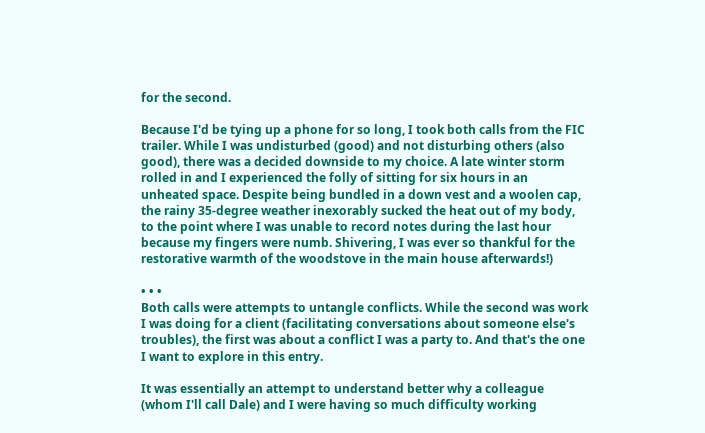for the second.

Because I'd be tying up a phone for so long, I took both calls from the FIC trailer. While I was undisturbed (good) and not disturbing others (also good), there was a decided downside to my choice. A late winter storm rolled in and I experienced the folly of sitting for six hours in an unheated space. Despite being bundled in a down vest and a woolen cap, the rainy 35-degree weather inexorably sucked the heat out of my body, to the point where I was unable to record notes during the last hour because my fingers were numb. Shivering, I was ever so thankful for the restorative warmth of the woodstove in the main house afterwards!)

• • •
Both calls were attempts to untangle conflicts. While the second was work I was doing for a client (facilitating conversations about someone else's troubles), the first was about a conflict I was a party to. And that's the one I want to explore in this entry.

It was essentially an attempt to understand better why a colleague (whom I'll call Dale) and I were having so much difficulty working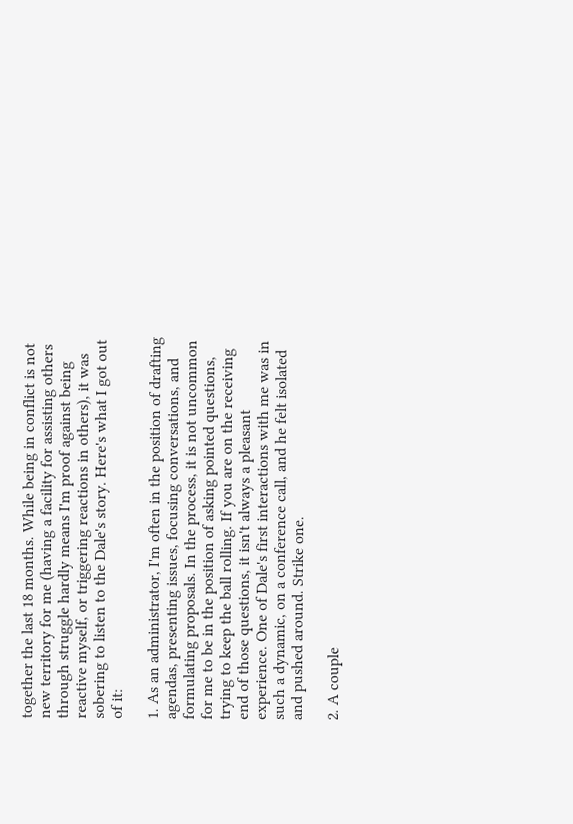together the last 18 months. While being in conflict is not new territory for me (having a facility for assisting others through struggle hardly means I'm proof against being reactive myself, or triggering reactions in others), it was sobering to listen to the Dale's story. Here's what I got out of it:

1. As an administrator, I'm often in the position of drafting agendas, presenting issues, focusing conversations, and formulating proposals. In the process, it is not uncommon for me to be in the position of asking pointed questions, trying to keep the ball rolling. If you are on the receiving end of those questions, it isn't always a pleasant experience. One of Dale's first interactions with me was in such a dynamic, on a conference call, and he felt isolated and pushed around. Strike one.

2. A couple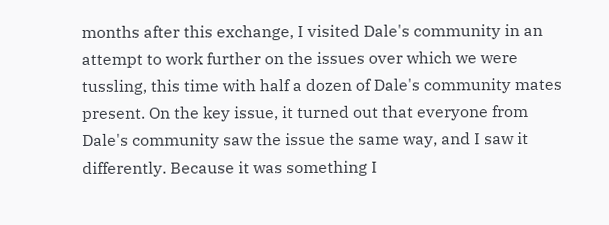months after this exchange, I visited Dale's community in an attempt to work further on the issues over which we were tussling, this time with half a dozen of Dale's community mates present. On the key issue, it turned out that everyone from Dale's community saw the issue the same way, and I saw it differently. Because it was something I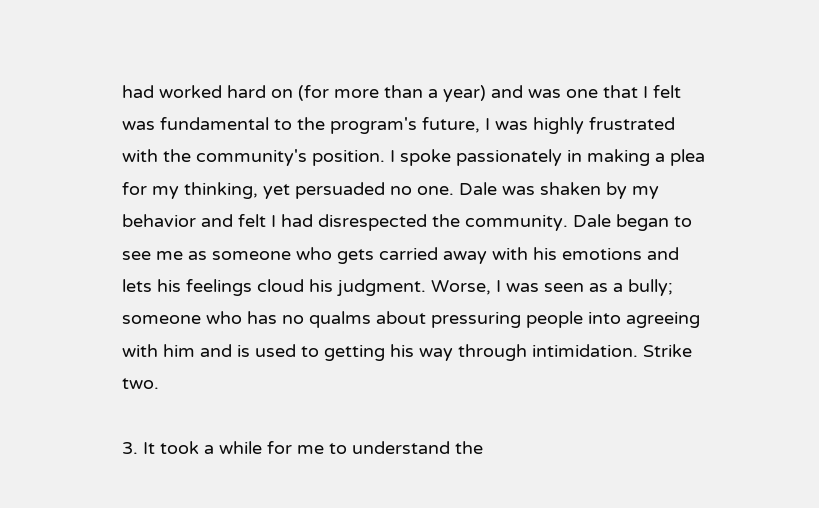had worked hard on (for more than a year) and was one that I felt was fundamental to the program's future, I was highly frustrated with the community's position. I spoke passionately in making a plea for my thinking, yet persuaded no one. Dale was shaken by my behavior and felt I had disrespected the community. Dale began to see me as someone who gets carried away with his emotions and lets his feelings cloud his judgment. Worse, I was seen as a bully; someone who has no qualms about pressuring people into agreeing with him and is used to getting his way through intimidation. Strike two.

3. It took a while for me to understand the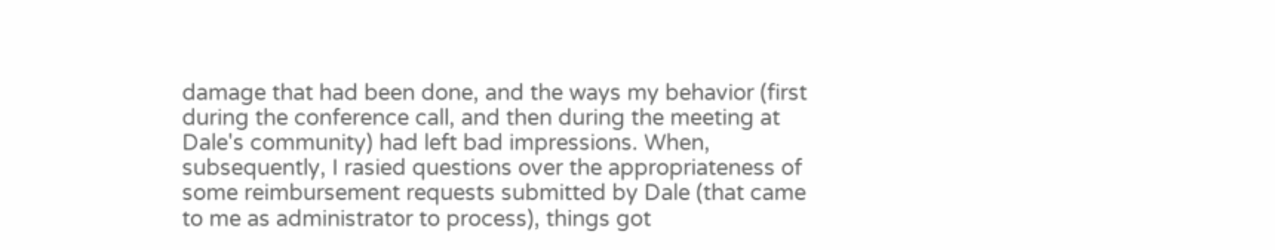damage that had been done, and the ways my behavior (first during the conference call, and then during the meeting at Dale's community) had left bad impressions. When, subsequently, I rasied questions over the appropriateness of some reimbursement requests submitted by Dale (that came to me as administrator to process), things got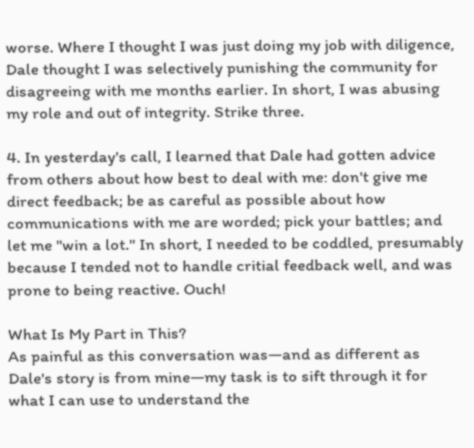worse. Where I thought I was just doing my job with diligence, Dale thought I was selectively punishing the community for disagreeing with me months earlier. In short, I was abusing my role and out of integrity. Strike three.

4. In yesterday's call, I learned that Dale had gotten advice from others about how best to deal with me: don't give me direct feedback; be as careful as possible about how communications with me are worded; pick your battles; and let me "win a lot." In short, I needed to be coddled, presumably because I tended not to handle critial feedback well, and was prone to being reactive. Ouch!

What Is My Part in This?
As painful as this conversation was—and as different as Dale's story is from mine—my task is to sift through it for what I can use to understand the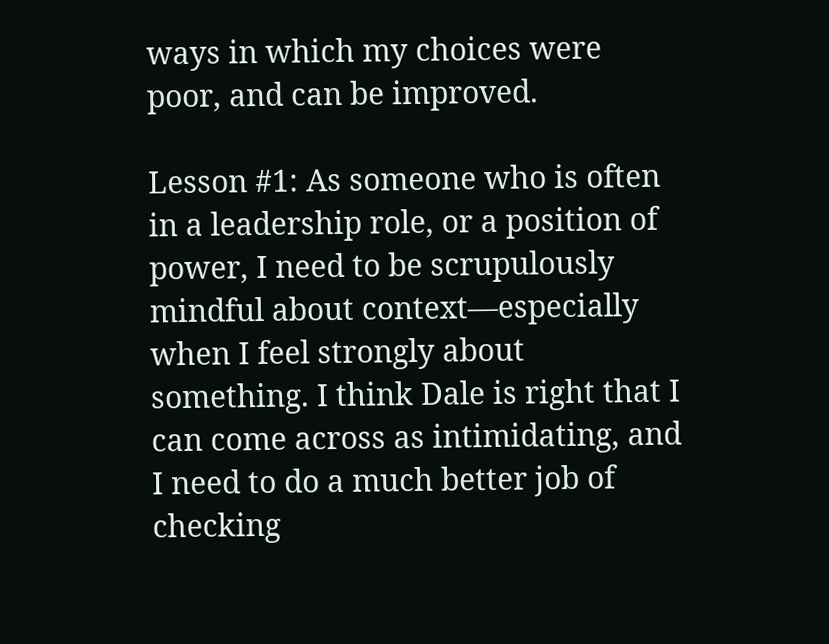ways in which my choices were poor, and can be improved.

Lesson #1: As someone who is often in a leadership role, or a position of power, I need to be scrupulously mindful about context—especially when I feel strongly about something. I think Dale is right that I can come across as intimidating, and I need to do a much better job of checking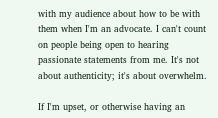with my audience about how to be with them when I'm an advocate. I can't count on people being open to hearing passionate statements from me. It's not about authenticity; it's about overwhelm.

If I'm upset, or otherwise having an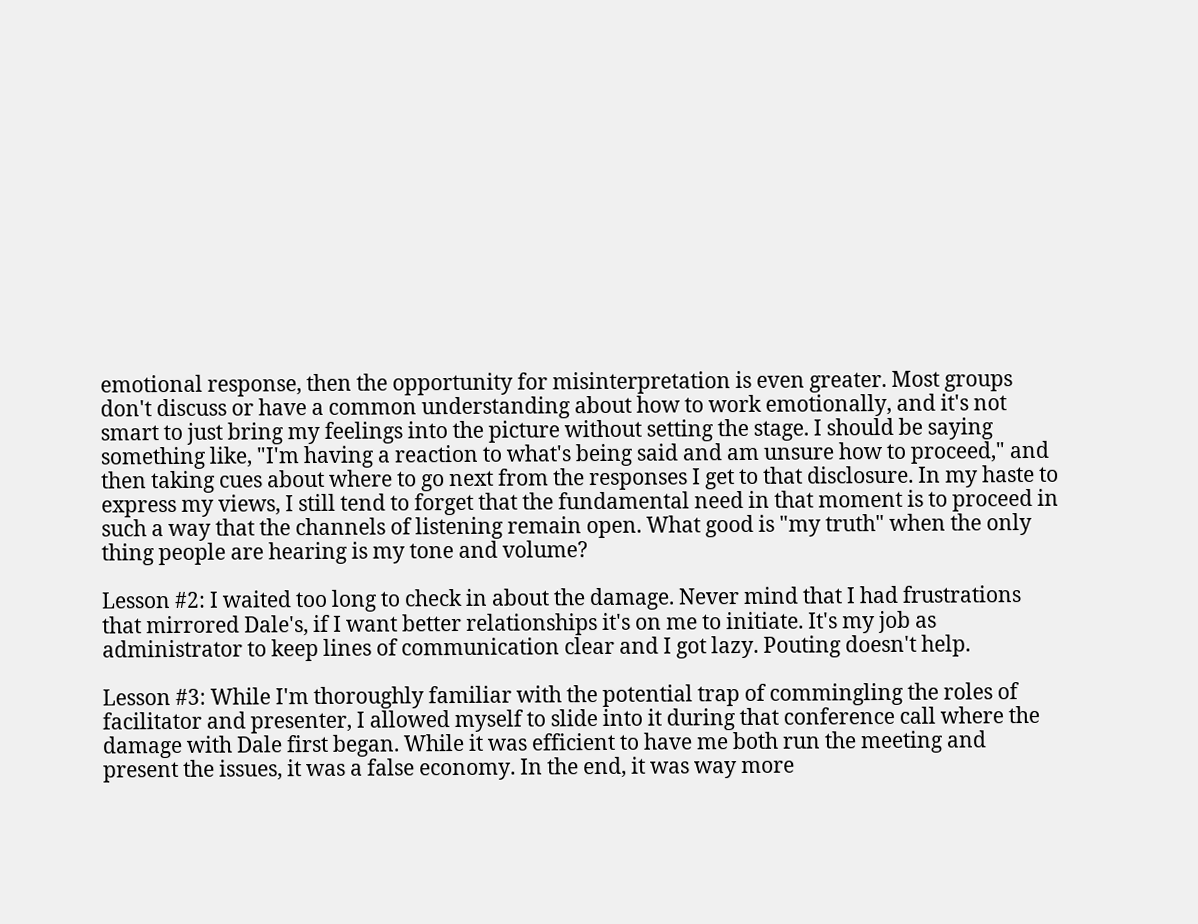emotional response, then the opportunity for misinterpretation is even greater. Most groups don't discuss or have a common understanding about how to work emotionally, and it's not smart to just bring my feelings into the picture without setting the stage. I should be saying something like, "I'm having a reaction to what's being said and am unsure how to proceed," and then taking cues about where to go next from the responses I get to that disclosure. In my haste to express my views, I still tend to forget that the fundamental need in that moment is to proceed in such a way that the channels of listening remain open. What good is "my truth" when the only thing people are hearing is my tone and volume?

Lesson #2: I waited too long to check in about the damage. Never mind that I had frustrations that mirrored Dale's, if I want better relationships it's on me to initiate. It's my job as administrator to keep lines of communication clear and I got lazy. Pouting doesn't help.

Lesson #3: While I'm thoroughly familiar with the potential trap of commingling the roles of facilitator and presenter, I allowed myself to slide into it during that conference call where the damage with Dale first began. While it was efficient to have me both run the meeting and present the issues, it was a false economy. In the end, it was way more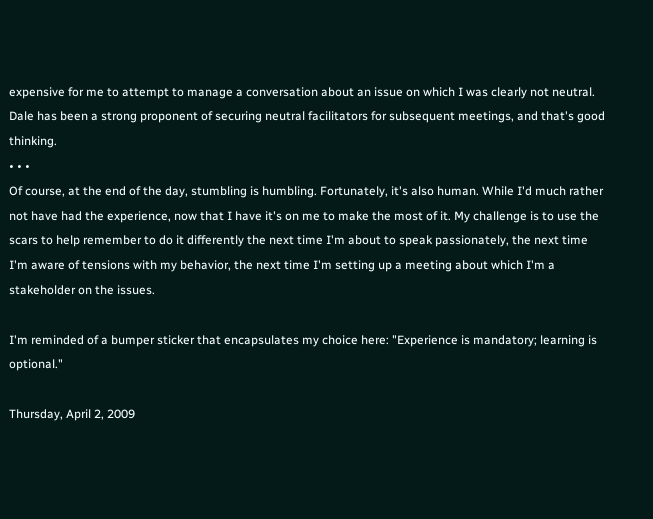expensive for me to attempt to manage a conversation about an issue on which I was clearly not neutral. Dale has been a strong proponent of securing neutral facilitators for subsequent meetings, and that's good thinking.
• • •
Of course, at the end of the day, stumbling is humbling. Fortunately, it's also human. While I'd much rather not have had the experience, now that I have it's on me to make the most of it. My challenge is to use the scars to help remember to do it differently the next time I'm about to speak passionately, the next time I'm aware of tensions with my behavior, the next time I'm setting up a meeting about which I'm a stakeholder on the issues.

I'm reminded of a bumper sticker that encapsulates my choice here: "Experience is mandatory; learning is optional."

Thursday, April 2, 2009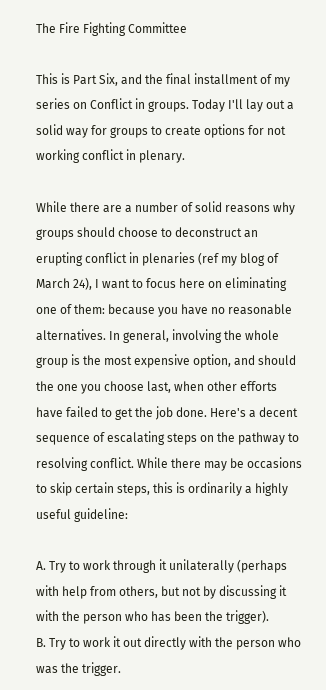The Fire Fighting Committee

This is Part Six, and the final installment of my series on Conflict in groups. Today I'll lay out a solid way for groups to create options for not working conflict in plenary.

While there are a number of solid reasons why groups should choose to deconstruct an erupting conflict in plenaries (ref my blog of March 24), I want to focus here on eliminating one of them: because you have no reasonable alternatives. In general, involving the whole group is the most expensive option, and should the one you choose last, when other efforts have failed to get the job done. Here's a decent sequence of escalating steps on the pathway to resolving conflict. While there may be occasions to skip certain steps, this is ordinarily a highly useful guideline:

A. Try to work through it unilaterally (perhaps with help from others, but not by discussing it with the person who has been the trigger).
B. Try to work it out directly with the person who was the trigger.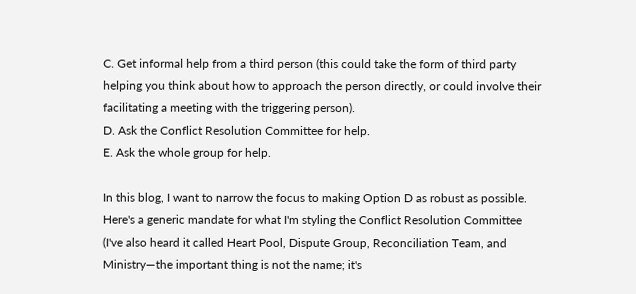C. Get informal help from a third person (this could take the form of third party helping you think about how to approach the person directly, or could involve their facilitating a meeting with the triggering person).
D. Ask the Conflict Resolution Committee for help.
E. Ask the whole group for help.

In this blog, I want to narrow the focus to making Option D as robust as possible. Here's a generic mandate for what I'm styling the Conflict Resolution Committee (I've also heard it called Heart Pool, Dispute Group, Reconciliation Team, and Ministry—the important thing is not the name; it's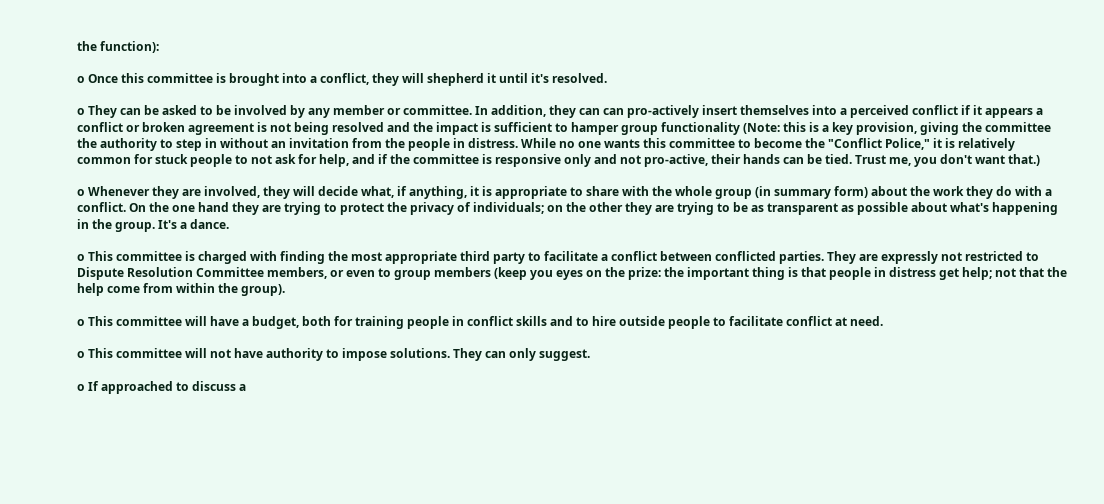the function):

o Once this committee is brought into a conflict, they will shepherd it until it's resolved.

o They can be asked to be involved by any member or committee. In addition, they can can pro-actively insert themselves into a perceived conflict if it appears a conflict or broken agreement is not being resolved and the impact is sufficient to hamper group functionality (Note: this is a key provision, giving the committee the authority to step in without an invitation from the people in distress. While no one wants this committee to become the "Conflict Police," it is relatively common for stuck people to not ask for help, and if the committee is responsive only and not pro-active, their hands can be tied. Trust me, you don't want that.)

o Whenever they are involved, they will decide what, if anything, it is appropriate to share with the whole group (in summary form) about the work they do with a conflict. On the one hand they are trying to protect the privacy of individuals; on the other they are trying to be as transparent as possible about what's happening in the group. It's a dance.

o This committee is charged with finding the most appropriate third party to facilitate a conflict between conflicted parties. They are expressly not restricted to Dispute Resolution Committee members, or even to group members (keep you eyes on the prize: the important thing is that people in distress get help; not that the help come from within the group).

o This committee will have a budget, both for training people in conflict skills and to hire outside people to facilitate conflict at need.

o This committee will not have authority to impose solutions. They can only suggest.

o If approached to discuss a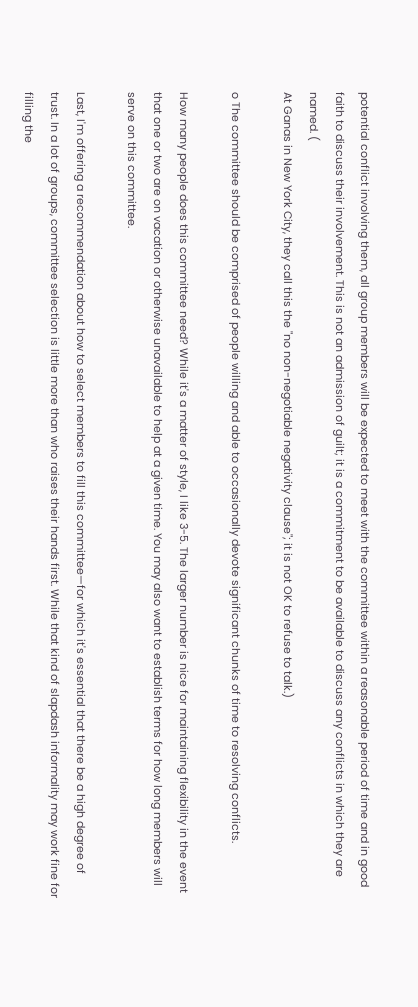potential conflict involving them, all group members will be expected to meet with the committee within a reasonable period of time and in good faith to discuss their involvement. This is not an admission of guilt; it is a commitment to be available to discuss any conflicts in which they are named. (
At Ganas in New York City, they call this the "no non-negotiable negativity clause"; it is not OK to refuse to talk.)

o The committee should be comprised of people willing and able to occasionally devote significant chunks of time to resolving conflicts.

How many people does this committee need? While it's a matter of style, I like 3-5. The larger number is nice for maintaining flexibility in the event that one or two are on vacation or otherwise unavailable to help at a given time. You may also want to establish terms for how long members will serve on this committee.

Last, I'm offering a recommendation about how to select members to fill this committee—for which it's essential that there be a high degree of trust. In a lot of groups, committee selection is little more than who raises their hands first. While that kind of slapdash informality may work fine for filling the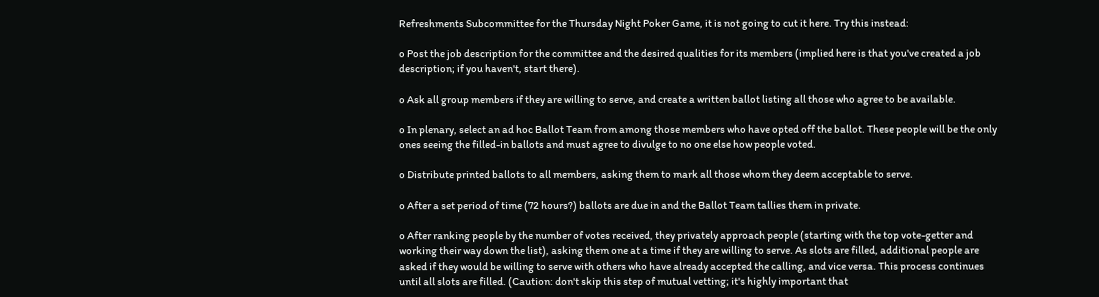Refreshments Subcommittee for the Thursday Night Poker Game, it is not going to cut it here. Try this instead:

o Post the job description for the committee and the desired qualities for its members (implied here is that you've created a job description; if you haven't, start there).

o Ask all group members if they are willing to serve, and create a written ballot listing all those who agree to be available.

o In plenary, select an ad hoc Ballot Team from among those members who have opted off the ballot. These people will be the only ones seeing the filled-in ballots and must agree to divulge to no one else how people voted.

o Distribute printed ballots to all members, asking them to mark all those whom they deem acceptable to serve.

o After a set period of time (72 hours?) ballots are due in and the Ballot Team tallies them in private.

o After ranking people by the number of votes received, they privately approach people (starting with the top vote-getter and working their way down the list), asking them one at a time if they are willing to serve. As slots are filled, additional people are asked if they would be willing to serve with others who have already accepted the calling, and vice versa. This process continues until all slots are filled. (Caution: don't skip this step of mutual vetting; it's highly important that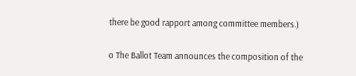there be good rapport among committee members.)

o The Ballot Team announces the composition of the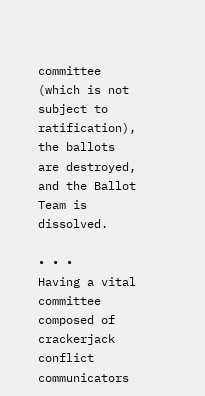committee (which is not subject to ratification), the ballots are destroyed, and the Ballot Team is dissolved.

• • •
Having a vital committee composed of crackerjack conflict communicators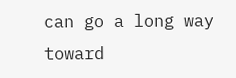can go a long way toward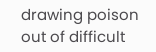drawing poison out of difficult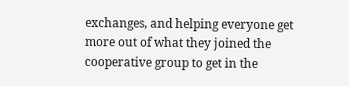exchanges, and helping everyone get more out of what they joined the cooperative group to get in the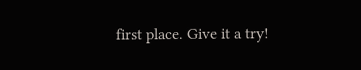first place. Give it a try!